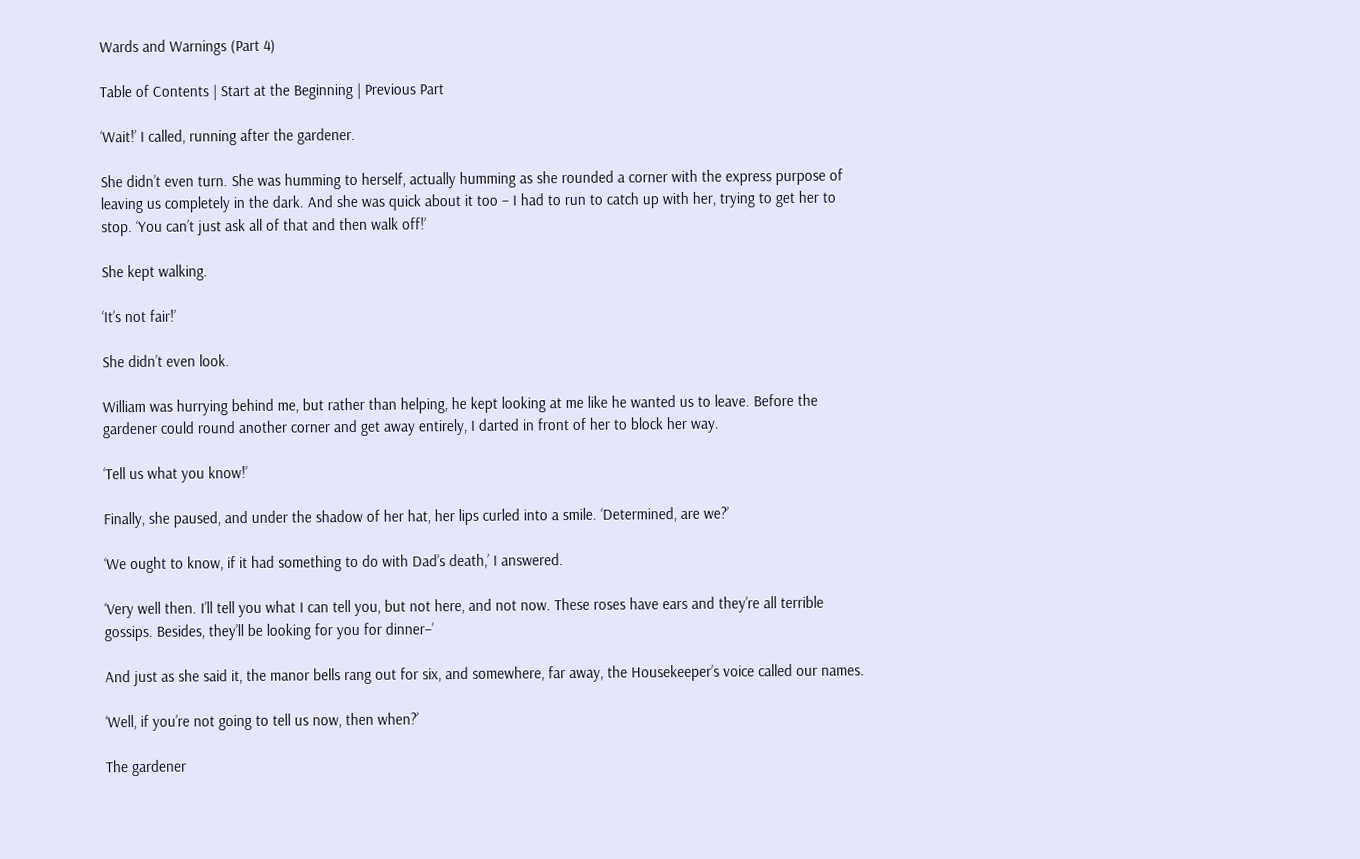Wards and Warnings (Part 4)

Table of Contents | Start at the Beginning | Previous Part

‘Wait!’ I called, running after the gardener.

She didn’t even turn. She was humming to herself, actually humming as she rounded a corner with the express purpose of leaving us completely in the dark. And she was quick about it too – I had to run to catch up with her, trying to get her to stop. ‘You can’t just ask all of that and then walk off!’

She kept walking.

‘It’s not fair!’

She didn’t even look.

William was hurrying behind me, but rather than helping, he kept looking at me like he wanted us to leave. Before the gardener could round another corner and get away entirely, I darted in front of her to block her way.

‘Tell us what you know!’

Finally, she paused, and under the shadow of her hat, her lips curled into a smile. ‘Determined, are we?’

‘We ought to know, if it had something to do with Dad’s death,’ I answered.

‘Very well then. I’ll tell you what I can tell you, but not here, and not now. These roses have ears and they’re all terrible gossips. Besides, they’ll be looking for you for dinner–’

And just as she said it, the manor bells rang out for six, and somewhere, far away, the Housekeeper’s voice called our names.

‘Well, if you’re not going to tell us now, then when?’

The gardener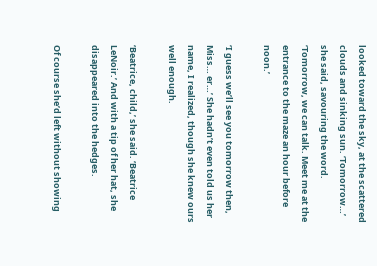looked toward the sky, at the scattered clouds and sinking sun. ‘Tomorrow…’ she said, savouring the word. ‘Tomorrow, we can talk. Meet me at the entrance to the maze an hour before noon.’

‘I guess we’ll see you tomorrow then, Miss… er…’ She hadn’t even told us her name, I realized, though she knew ours well enough.

‘Beatrice, child,’ she said. ‘Beatrice LeNoir.’ And with a tip of her hat, she disappeared into the hedges.

Of course she’d left without showing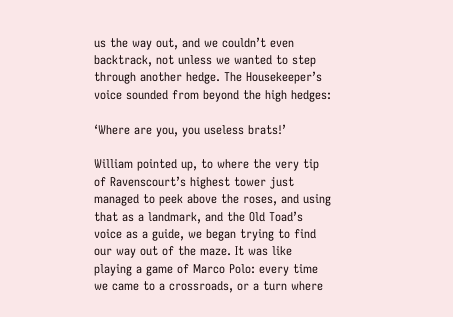us the way out, and we couldn’t even backtrack, not unless we wanted to step through another hedge. The Housekeeper’s voice sounded from beyond the high hedges:

‘Where are you, you useless brats!’

William pointed up, to where the very tip of Ravenscourt’s highest tower just managed to peek above the roses, and using that as a landmark, and the Old Toad’s voice as a guide, we began trying to find our way out of the maze. It was like playing a game of Marco Polo: every time we came to a crossroads, or a turn where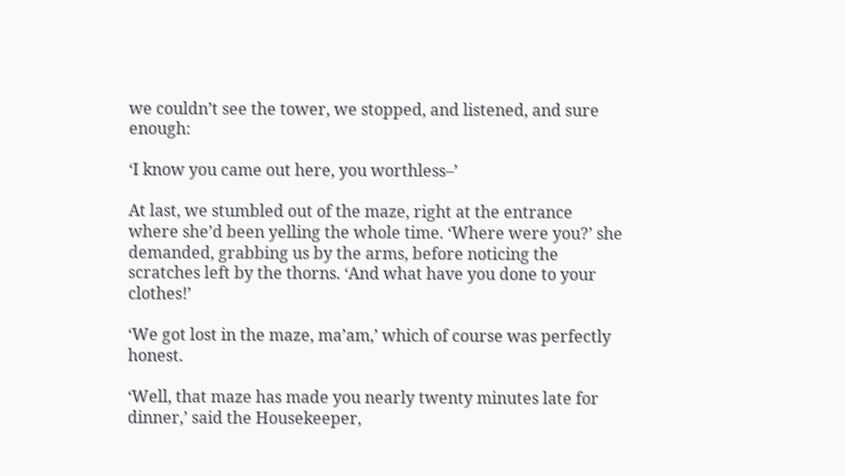we couldn’t see the tower, we stopped, and listened, and sure enough:

‘I know you came out here, you worthless–’

At last, we stumbled out of the maze, right at the entrance where she’d been yelling the whole time. ‘Where were you?’ she demanded, grabbing us by the arms, before noticing the scratches left by the thorns. ‘And what have you done to your clothes!’

‘We got lost in the maze, ma’am,’ which of course was perfectly honest.

‘Well, that maze has made you nearly twenty minutes late for dinner,’ said the Housekeeper,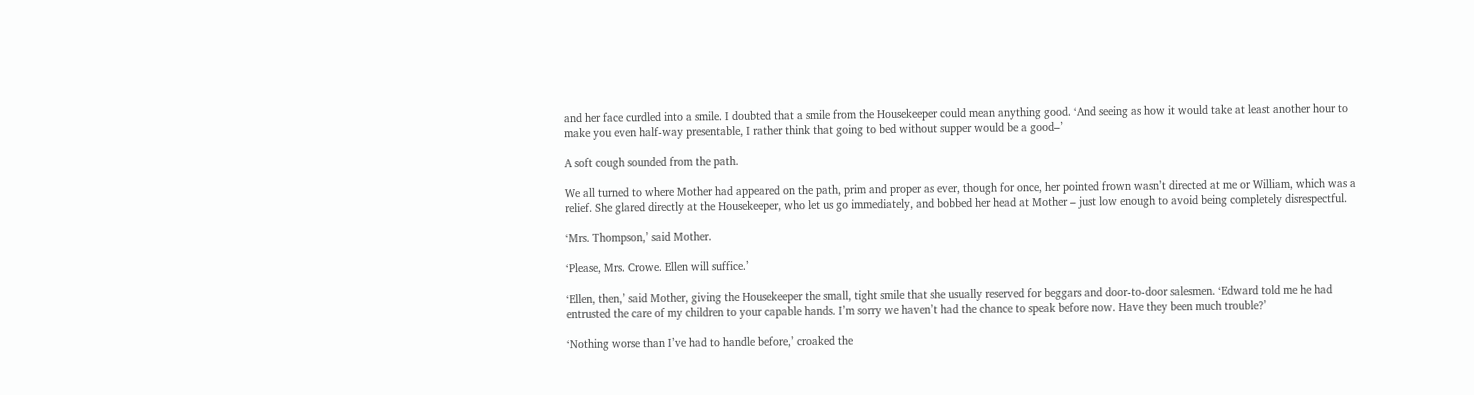and her face curdled into a smile. I doubted that a smile from the Housekeeper could mean anything good. ‘And seeing as how it would take at least another hour to make you even half-way presentable, I rather think that going to bed without supper would be a good–’

A soft cough sounded from the path.

We all turned to where Mother had appeared on the path, prim and proper as ever, though for once, her pointed frown wasn’t directed at me or William, which was a relief. She glared directly at the Housekeeper, who let us go immediately, and bobbed her head at Mother – just low enough to avoid being completely disrespectful.

‘Mrs. Thompson,’ said Mother.

‘Please, Mrs. Crowe. Ellen will suffice.’

‘Ellen, then,’ said Mother, giving the Housekeeper the small, tight smile that she usually reserved for beggars and door-to-door salesmen. ‘Edward told me he had entrusted the care of my children to your capable hands. I’m sorry we haven’t had the chance to speak before now. Have they been much trouble?’

‘Nothing worse than I’ve had to handle before,’ croaked the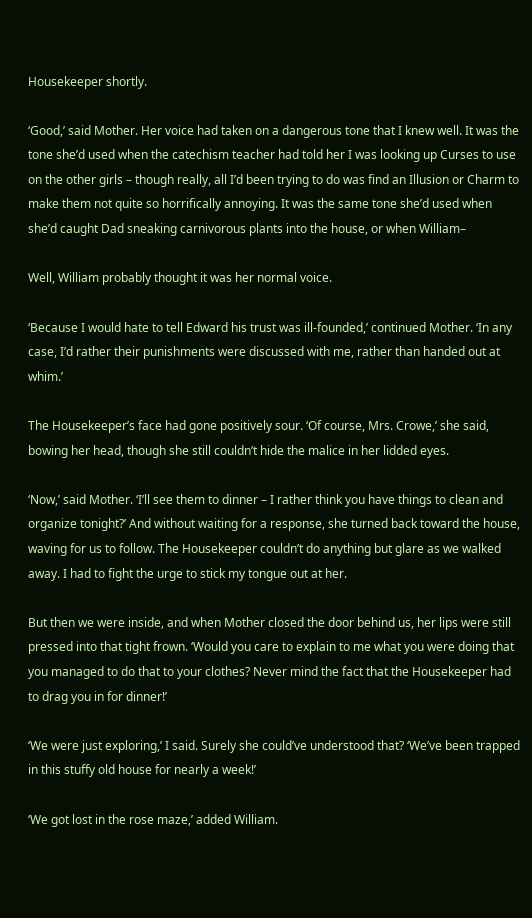Housekeeper shortly.

‘Good,’ said Mother. Her voice had taken on a dangerous tone that I knew well. It was the tone she’d used when the catechism teacher had told her I was looking up Curses to use on the other girls – though really, all I’d been trying to do was find an Illusion or Charm to make them not quite so horrifically annoying. It was the same tone she’d used when she’d caught Dad sneaking carnivorous plants into the house, or when William–

Well, William probably thought it was her normal voice.

‘Because I would hate to tell Edward his trust was ill-founded,’ continued Mother. ‘In any case, I’d rather their punishments were discussed with me, rather than handed out at whim.’

The Housekeeper’s face had gone positively sour. ‘Of course, Mrs. Crowe,’ she said, bowing her head, though she still couldn’t hide the malice in her lidded eyes.

‘Now,’ said Mother. ‘I’ll see them to dinner – I rather think you have things to clean and organize tonight?’ And without waiting for a response, she turned back toward the house, waving for us to follow. The Housekeeper couldn’t do anything but glare as we walked away. I had to fight the urge to stick my tongue out at her.

But then we were inside, and when Mother closed the door behind us, her lips were still pressed into that tight frown. ‘Would you care to explain to me what you were doing that you managed to do that to your clothes? Never mind the fact that the Housekeeper had to drag you in for dinner!’

‘We were just exploring,’ I said. Surely she could’ve understood that? ‘We’ve been trapped in this stuffy old house for nearly a week!’

‘We got lost in the rose maze,’ added William.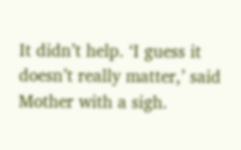It didn’t help. ‘I guess it doesn’t really matter,’ said Mother with a sigh.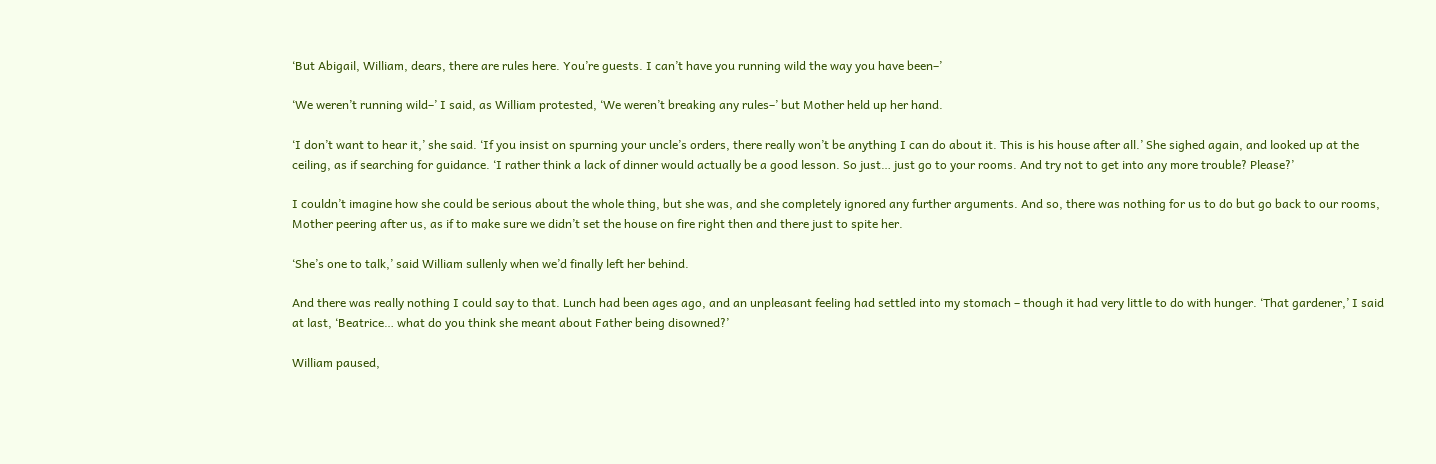‘But Abigail, William, dears, there are rules here. You’re guests. I can’t have you running wild the way you have been–’

‘We weren’t running wild–’ I said, as William protested, ‘We weren’t breaking any rules–’ but Mother held up her hand.

‘I don’t want to hear it,’ she said. ‘If you insist on spurning your uncle’s orders, there really won’t be anything I can do about it. This is his house after all.’ She sighed again, and looked up at the ceiling, as if searching for guidance. ‘I rather think a lack of dinner would actually be a good lesson. So just… just go to your rooms. And try not to get into any more trouble? Please?’

I couldn’t imagine how she could be serious about the whole thing, but she was, and she completely ignored any further arguments. And so, there was nothing for us to do but go back to our rooms, Mother peering after us, as if to make sure we didn’t set the house on fire right then and there just to spite her.

‘She’s one to talk,’ said William sullenly when we’d finally left her behind.

And there was really nothing I could say to that. Lunch had been ages ago, and an unpleasant feeling had settled into my stomach – though it had very little to do with hunger. ‘That gardener,’ I said at last, ‘Beatrice… what do you think she meant about Father being disowned?’

William paused,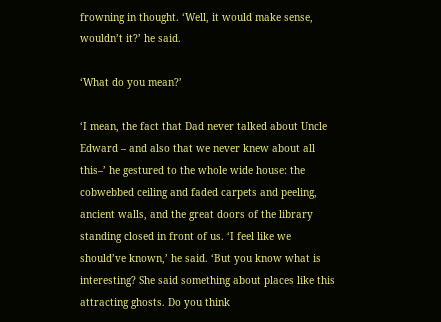frowning in thought. ‘Well, it would make sense, wouldn’t it?’ he said.

‘What do you mean?’

‘I mean, the fact that Dad never talked about Uncle Edward – and also that we never knew about all this–’ he gestured to the whole wide house: the cobwebbed ceiling and faded carpets and peeling, ancient walls, and the great doors of the library standing closed in front of us. ‘I feel like we should’ve known,’ he said. ‘But you know what is interesting? She said something about places like this attracting ghosts. Do you think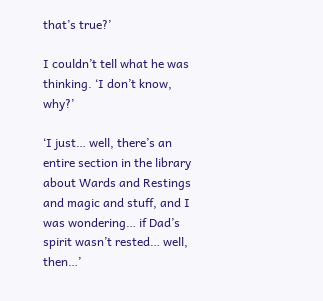that’s true?’

I couldn’t tell what he was thinking. ‘I don’t know, why?’

‘I just… well, there’s an entire section in the library about Wards and Restings and magic and stuff, and I was wondering… if Dad’s spirit wasn’t rested… well, then…’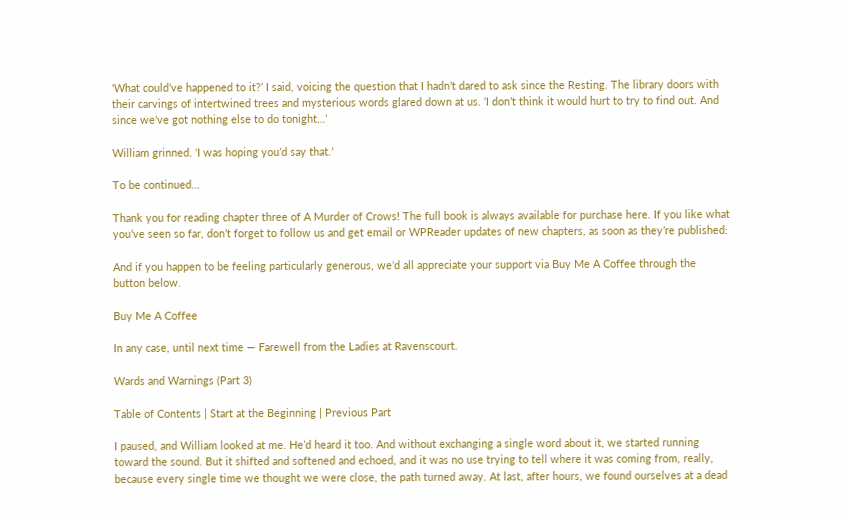‘What could’ve happened to it?’ I said, voicing the question that I hadn’t dared to ask since the Resting. The library doors with their carvings of intertwined trees and mysterious words glared down at us. ‘I don’t think it would hurt to try to find out. And since we’ve got nothing else to do tonight…’

William grinned. ‘I was hoping you’d say that.’

To be continued…

Thank you for reading chapter three of A Murder of Crows! The full book is always available for purchase here. If you like what you’ve seen so far, don’t forget to follow us and get email or WPReader updates of new chapters, as soon as they’re published:

And if you happen to be feeling particularly generous, we’d all appreciate your support via Buy Me A Coffee through the button below.

Buy Me A Coffee

In any case, until next time — Farewell from the Ladies at Ravenscourt.

Wards and Warnings (Part 3)

Table of Contents | Start at the Beginning | Previous Part

I paused, and William looked at me. He’d heard it too. And without exchanging a single word about it, we started running toward the sound. But it shifted and softened and echoed, and it was no use trying to tell where it was coming from, really, because every single time we thought we were close, the path turned away. At last, after hours, we found ourselves at a dead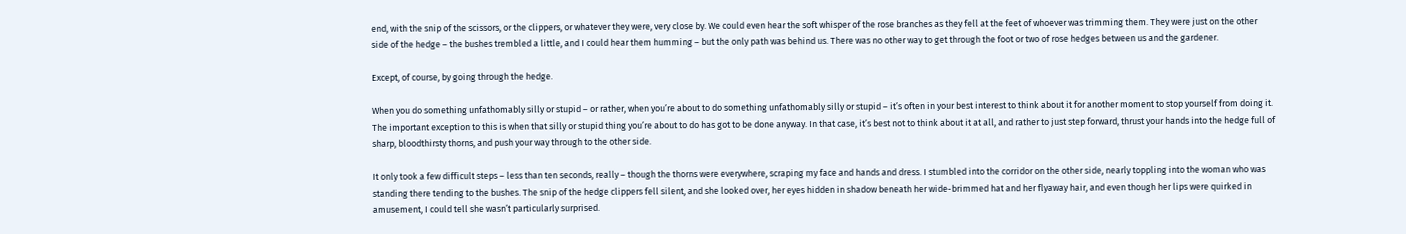end, with the snip of the scissors, or the clippers, or whatever they were, very close by. We could even hear the soft whisper of the rose branches as they fell at the feet of whoever was trimming them. They were just on the other side of the hedge – the bushes trembled a little, and I could hear them humming – but the only path was behind us. There was no other way to get through the foot or two of rose hedges between us and the gardener.

Except, of course, by going through the hedge.

When you do something unfathomably silly or stupid – or rather, when you’re about to do something unfathomably silly or stupid – it’s often in your best interest to think about it for another moment to stop yourself from doing it. The important exception to this is when that silly or stupid thing you’re about to do has got to be done anyway. In that case, it’s best not to think about it at all, and rather to just step forward, thrust your hands into the hedge full of sharp, bloodthirsty thorns, and push your way through to the other side.

It only took a few difficult steps – less than ten seconds, really – though the thorns were everywhere, scraping my face and hands and dress. I stumbled into the corridor on the other side, nearly toppling into the woman who was standing there tending to the bushes. The snip of the hedge clippers fell silent, and she looked over, her eyes hidden in shadow beneath her wide-brimmed hat and her flyaway hair, and even though her lips were quirked in amusement, I could tell she wasn’t particularly surprised.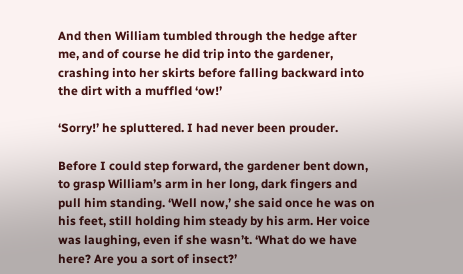And then William tumbled through the hedge after me, and of course he did trip into the gardener, crashing into her skirts before falling backward into the dirt with a muffled ‘ow!’

‘Sorry!’ he spluttered. I had never been prouder.

Before I could step forward, the gardener bent down, to grasp William’s arm in her long, dark fingers and pull him standing. ‘Well now,’ she said once he was on his feet, still holding him steady by his arm. Her voice was laughing, even if she wasn’t. ‘What do we have here? Are you a sort of insect?’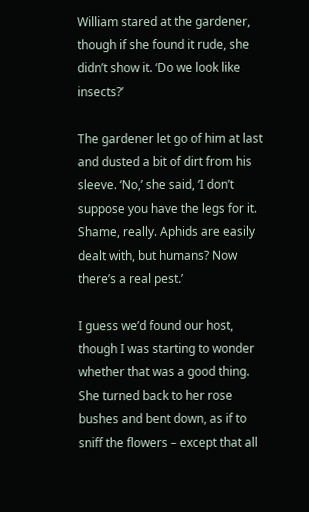William stared at the gardener, though if she found it rude, she didn’t show it. ‘Do we look like insects?’

The gardener let go of him at last and dusted a bit of dirt from his sleeve. ‘No,’ she said, ‘I don’t suppose you have the legs for it. Shame, really. Aphids are easily dealt with, but humans? Now there’s a real pest.’

I guess we’d found our host, though I was starting to wonder whether that was a good thing. She turned back to her rose bushes and bent down, as if to sniff the flowers – except that all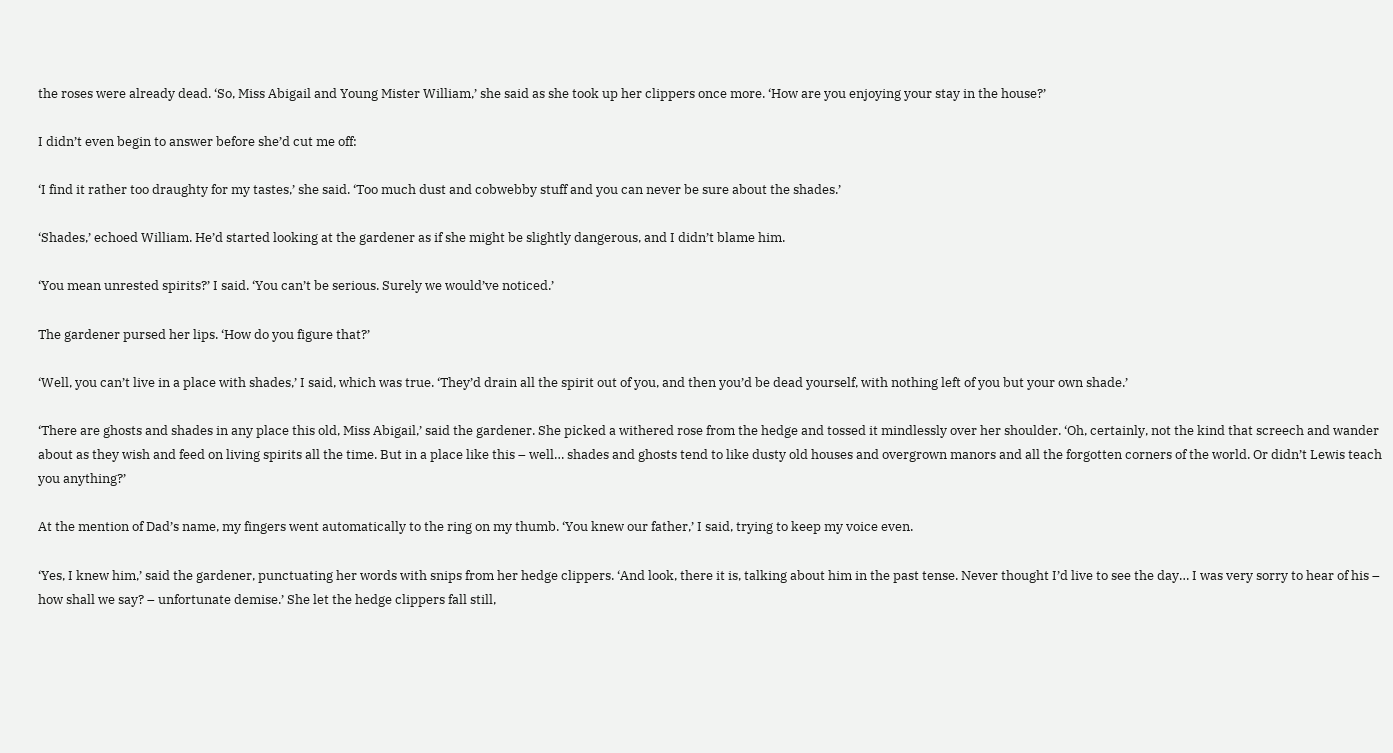the roses were already dead. ‘So, Miss Abigail and Young Mister William,’ she said as she took up her clippers once more. ‘How are you enjoying your stay in the house?’

I didn’t even begin to answer before she’d cut me off:

‘I find it rather too draughty for my tastes,’ she said. ‘Too much dust and cobwebby stuff and you can never be sure about the shades.’

‘Shades,’ echoed William. He’d started looking at the gardener as if she might be slightly dangerous, and I didn’t blame him.

‘You mean unrested spirits?’ I said. ‘You can’t be serious. Surely we would’ve noticed.’

The gardener pursed her lips. ‘How do you figure that?’

‘Well, you can’t live in a place with shades,’ I said, which was true. ‘They’d drain all the spirit out of you, and then you’d be dead yourself, with nothing left of you but your own shade.’

‘There are ghosts and shades in any place this old, Miss Abigail,’ said the gardener. She picked a withered rose from the hedge and tossed it mindlessly over her shoulder. ‘Oh, certainly, not the kind that screech and wander about as they wish and feed on living spirits all the time. But in a place like this – well… shades and ghosts tend to like dusty old houses and overgrown manors and all the forgotten corners of the world. Or didn’t Lewis teach you anything?’

At the mention of Dad’s name, my fingers went automatically to the ring on my thumb. ‘You knew our father,’ I said, trying to keep my voice even.

‘Yes, I knew him,’ said the gardener, punctuating her words with snips from her hedge clippers. ‘And look, there it is, talking about him in the past tense. Never thought I’d live to see the day… I was very sorry to hear of his – how shall we say? – unfortunate demise.’ She let the hedge clippers fall still,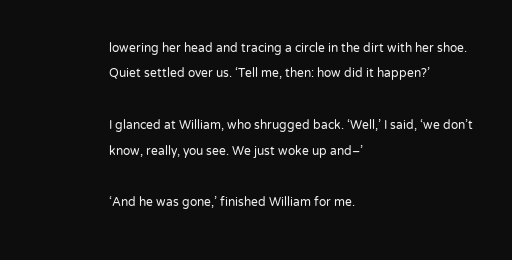lowering her head and tracing a circle in the dirt with her shoe. Quiet settled over us. ‘Tell me, then: how did it happen?’

I glanced at William, who shrugged back. ‘Well,’ I said, ‘we don’t know, really, you see. We just woke up and–’

‘And he was gone,’ finished William for me.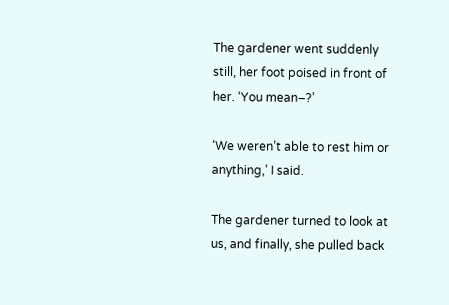The gardener went suddenly still, her foot poised in front of her. ‘You mean–?’

‘We weren’t able to rest him or anything,’ I said.

The gardener turned to look at us, and finally, she pulled back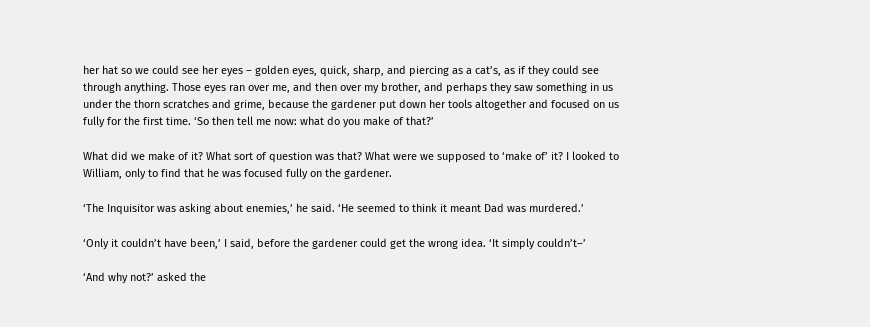her hat so we could see her eyes – golden eyes, quick, sharp, and piercing as a cat’s, as if they could see through anything. Those eyes ran over me, and then over my brother, and perhaps they saw something in us under the thorn scratches and grime, because the gardener put down her tools altogether and focused on us fully for the first time. ‘So then tell me now: what do you make of that?’

What did we make of it? What sort of question was that? What were we supposed to ‘make of’ it? I looked to William, only to find that he was focused fully on the gardener.

‘The Inquisitor was asking about enemies,’ he said. ‘He seemed to think it meant Dad was murdered.’

‘Only it couldn’t have been,’ I said, before the gardener could get the wrong idea. ‘It simply couldn’t–’

‘And why not?’ asked the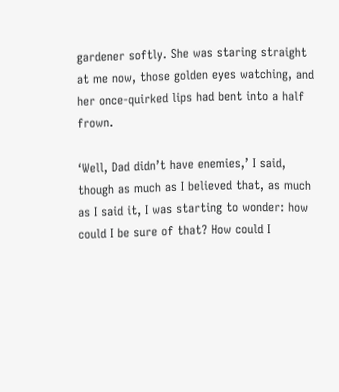gardener softly. She was staring straight at me now, those golden eyes watching, and her once-quirked lips had bent into a half frown.

‘Well, Dad didn’t have enemies,’ I said, though as much as I believed that, as much as I said it, I was starting to wonder: how could I be sure of that? How could I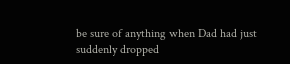be sure of anything when Dad had just suddenly dropped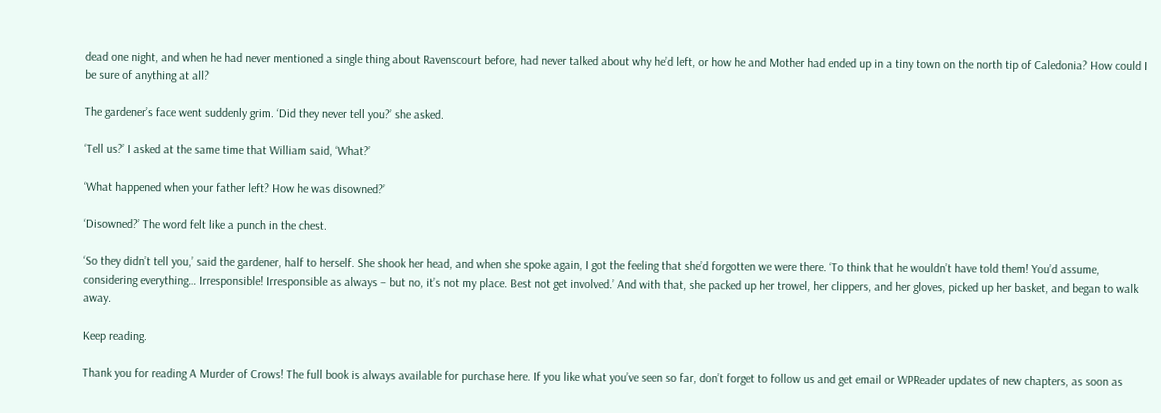dead one night, and when he had never mentioned a single thing about Ravenscourt before, had never talked about why he’d left, or how he and Mother had ended up in a tiny town on the north tip of Caledonia? How could I be sure of anything at all?

The gardener’s face went suddenly grim. ‘Did they never tell you?’ she asked.

‘Tell us?’ I asked at the same time that William said, ‘What?’

‘What happened when your father left? How he was disowned?’

‘Disowned?’ The word felt like a punch in the chest.

‘So they didn’t tell you,’ said the gardener, half to herself. She shook her head, and when she spoke again, I got the feeling that she’d forgotten we were there. ‘To think that he wouldn’t have told them! You’d assume, considering everything… Irresponsible! Irresponsible as always – but no, it’s not my place. Best not get involved.’ And with that, she packed up her trowel, her clippers, and her gloves, picked up her basket, and began to walk away.

Keep reading.

Thank you for reading A Murder of Crows! The full book is always available for purchase here. If you like what you’ve seen so far, don’t forget to follow us and get email or WPReader updates of new chapters, as soon as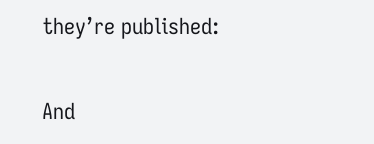they’re published:

And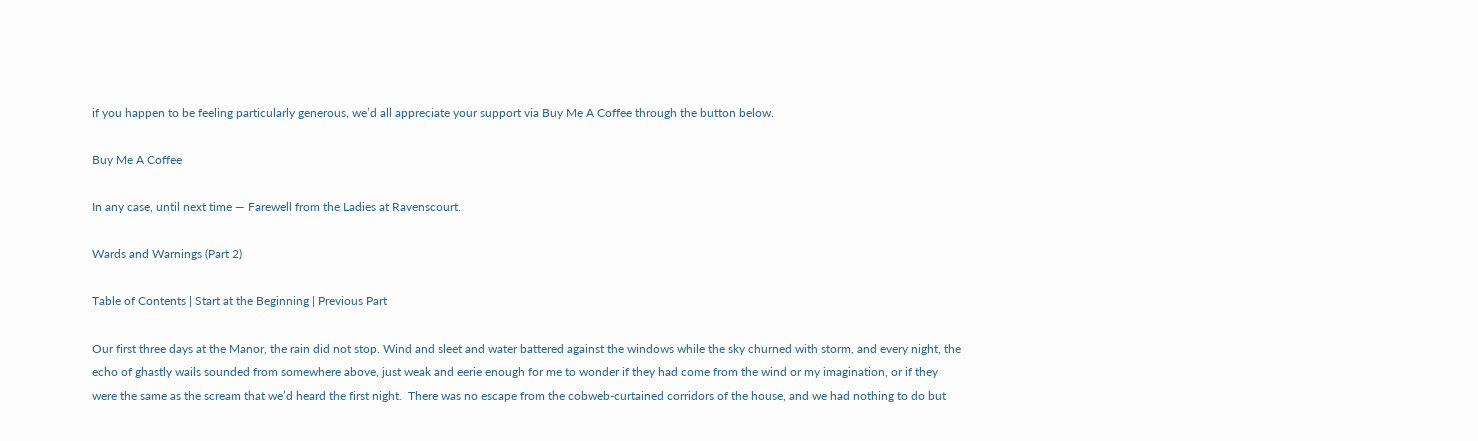if you happen to be feeling particularly generous, we’d all appreciate your support via Buy Me A Coffee through the button below.

Buy Me A Coffee

In any case, until next time — Farewell from the Ladies at Ravenscourt.

Wards and Warnings (Part 2)

Table of Contents | Start at the Beginning | Previous Part

Our first three days at the Manor, the rain did not stop. Wind and sleet and water battered against the windows while the sky churned with storm, and every night, the echo of ghastly wails sounded from somewhere above, just weak and eerie enough for me to wonder if they had come from the wind or my imagination, or if they were the same as the scream that we’d heard the first night.  There was no escape from the cobweb-curtained corridors of the house, and we had nothing to do but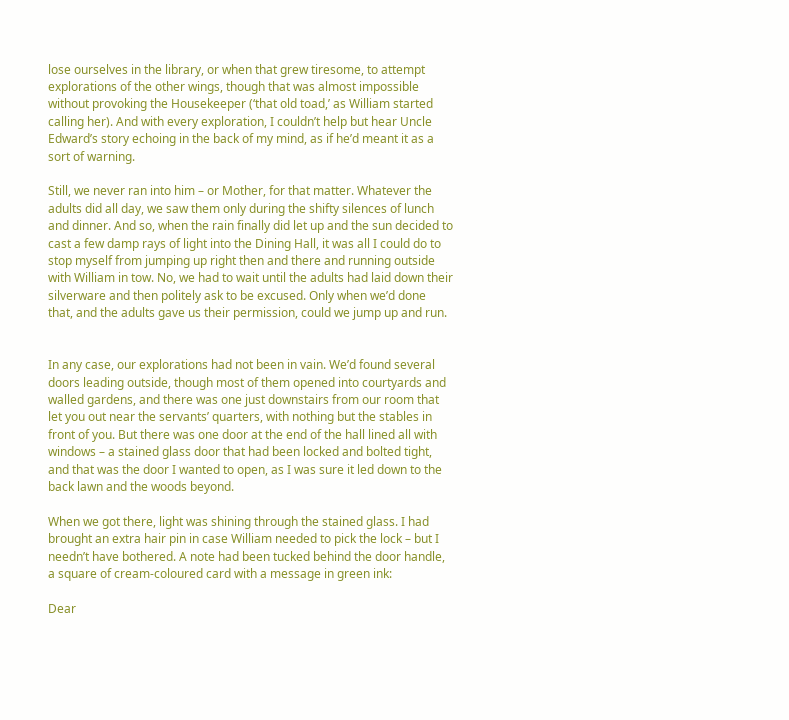lose ourselves in the library, or when that grew tiresome, to attempt explorations of the other wings, though that was almost impossible without provoking the Housekeeper (‘that old toad,’ as William started calling her). And with every exploration, I couldn’t help but hear Uncle Edward’s story echoing in the back of my mind, as if he’d meant it as a sort of warning.

Still, we never ran into him – or Mother, for that matter. Whatever the adults did all day, we saw them only during the shifty silences of lunch and dinner. And so, when the rain finally did let up and the sun decided to cast a few damp rays of light into the Dining Hall, it was all I could do to stop myself from jumping up right then and there and running outside with William in tow. No, we had to wait until the adults had laid down their silverware and then politely ask to be excused. Only when we’d done that, and the adults gave us their permission, could we jump up and run.


In any case, our explorations had not been in vain. We’d found several doors leading outside, though most of them opened into courtyards and walled gardens, and there was one just downstairs from our room that let you out near the servants’ quarters, with nothing but the stables in front of you. But there was one door at the end of the hall lined all with windows – a stained glass door that had been locked and bolted tight, and that was the door I wanted to open, as I was sure it led down to the back lawn and the woods beyond.

When we got there, light was shining through the stained glass. I had brought an extra hair pin in case William needed to pick the lock – but I needn’t have bothered. A note had been tucked behind the door handle, a square of cream-coloured card with a message in green ink:

Dear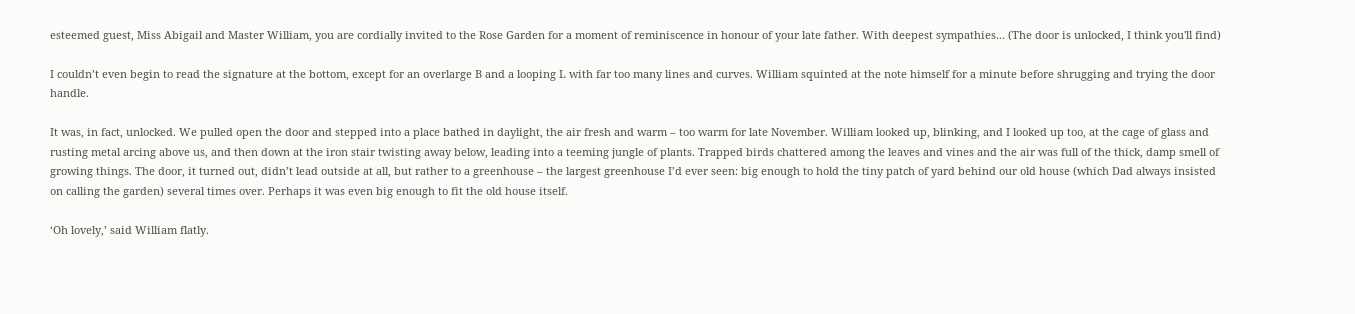esteemed guest, Miss Abigail and Master William, you are cordially invited to the Rose Garden for a moment of reminiscence in honour of your late father. With deepest sympathies... (The door is unlocked, I think you'll find)

I couldn’t even begin to read the signature at the bottom, except for an overlarge B and a looping L with far too many lines and curves. William squinted at the note himself for a minute before shrugging and trying the door handle.

It was, in fact, unlocked. We pulled open the door and stepped into a place bathed in daylight, the air fresh and warm – too warm for late November. William looked up, blinking, and I looked up too, at the cage of glass and rusting metal arcing above us, and then down at the iron stair twisting away below, leading into a teeming jungle of plants. Trapped birds chattered among the leaves and vines and the air was full of the thick, damp smell of growing things. The door, it turned out, didn’t lead outside at all, but rather to a greenhouse – the largest greenhouse I’d ever seen: big enough to hold the tiny patch of yard behind our old house (which Dad always insisted on calling the garden) several times over. Perhaps it was even big enough to fit the old house itself.

‘Oh lovely,’ said William flatly.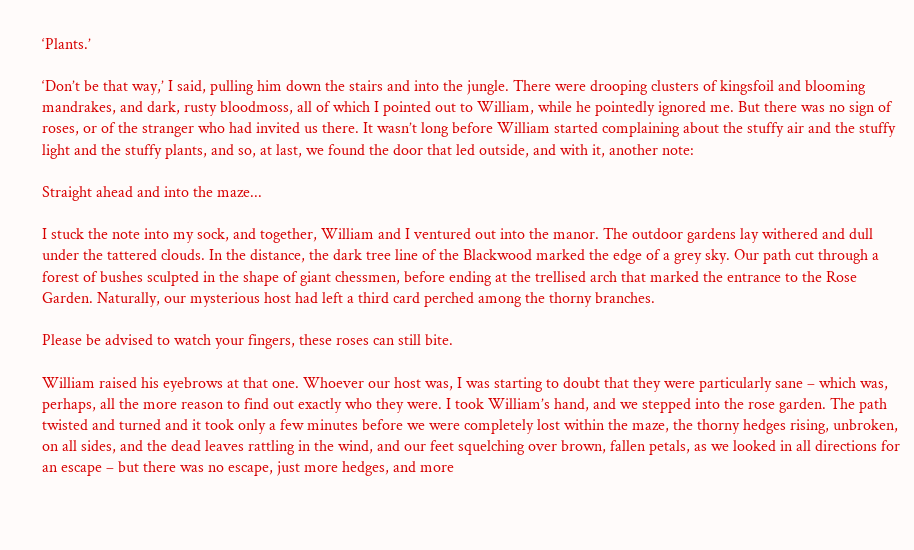‘Plants.’

‘Don’t be that way,’ I said, pulling him down the stairs and into the jungle. There were drooping clusters of kingsfoil and blooming mandrakes, and dark, rusty bloodmoss, all of which I pointed out to William, while he pointedly ignored me. But there was no sign of roses, or of the stranger who had invited us there. It wasn’t long before William started complaining about the stuffy air and the stuffy light and the stuffy plants, and so, at last, we found the door that led outside, and with it, another note:

Straight ahead and into the maze...

I stuck the note into my sock, and together, William and I ventured out into the manor. The outdoor gardens lay withered and dull under the tattered clouds. In the distance, the dark tree line of the Blackwood marked the edge of a grey sky. Our path cut through a forest of bushes sculpted in the shape of giant chessmen, before ending at the trellised arch that marked the entrance to the Rose Garden. Naturally, our mysterious host had left a third card perched among the thorny branches.

Please be advised to watch your fingers, these roses can still bite.

William raised his eyebrows at that one. Whoever our host was, I was starting to doubt that they were particularly sane – which was, perhaps, all the more reason to find out exactly who they were. I took William’s hand, and we stepped into the rose garden. The path twisted and turned and it took only a few minutes before we were completely lost within the maze, the thorny hedges rising, unbroken, on all sides, and the dead leaves rattling in the wind, and our feet squelching over brown, fallen petals, as we looked in all directions for an escape – but there was no escape, just more hedges, and more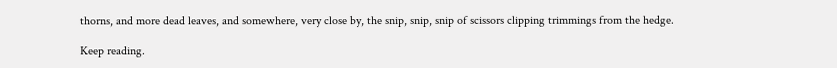thorns, and more dead leaves, and somewhere, very close by, the snip, snip, snip of scissors clipping trimmings from the hedge.

Keep reading.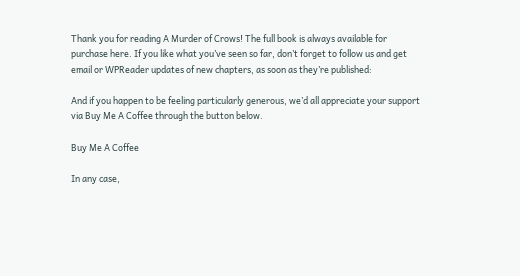Thank you for reading A Murder of Crows! The full book is always available for purchase here. If you like what you’ve seen so far, don’t forget to follow us and get email or WPReader updates of new chapters, as soon as they’re published:

And if you happen to be feeling particularly generous, we’d all appreciate your support via Buy Me A Coffee through the button below.

Buy Me A Coffee

In any case,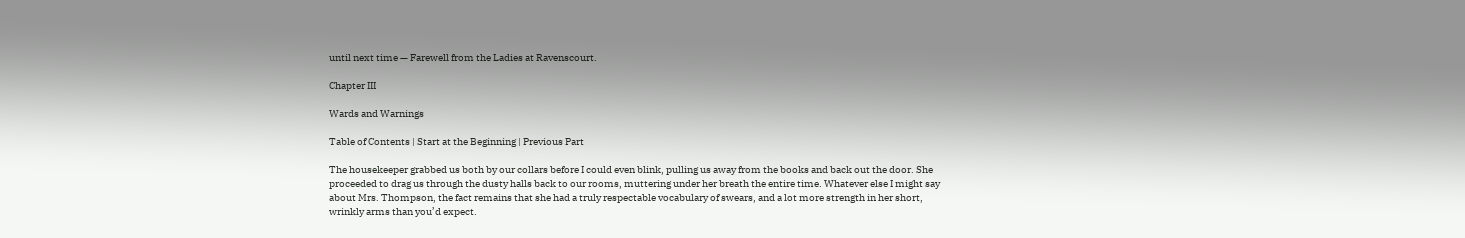until next time — Farewell from the Ladies at Ravenscourt.

Chapter III

Wards and Warnings

Table of Contents | Start at the Beginning | Previous Part

The housekeeper grabbed us both by our collars before I could even blink, pulling us away from the books and back out the door. She proceeded to drag us through the dusty halls back to our rooms, muttering under her breath the entire time. Whatever else I might say about Mrs. Thompson, the fact remains that she had a truly respectable vocabulary of swears, and a lot more strength in her short, wrinkly arms than you’d expect.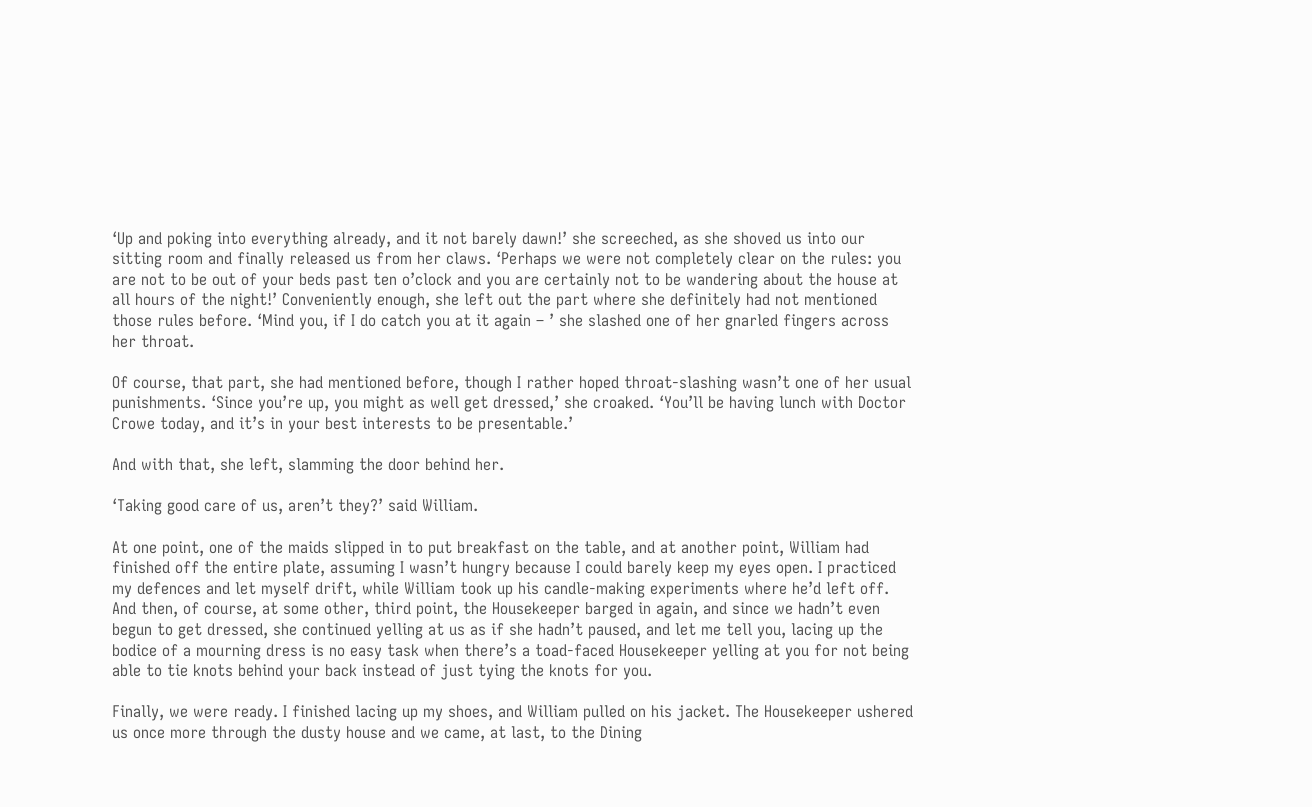‘Up and poking into everything already, and it not barely dawn!’ she screeched, as she shoved us into our sitting room and finally released us from her claws. ‘Perhaps we were not completely clear on the rules: you are not to be out of your beds past ten o’clock and you are certainly not to be wandering about the house at all hours of the night!’ Conveniently enough, she left out the part where she definitely had not mentioned those rules before. ‘Mind you, if I do catch you at it again – ’ she slashed one of her gnarled fingers across her throat.

Of course, that part, she had mentioned before, though I rather hoped throat-slashing wasn’t one of her usual punishments. ‘Since you’re up, you might as well get dressed,’ she croaked. ‘You’ll be having lunch with Doctor Crowe today, and it’s in your best interests to be presentable.’

And with that, she left, slamming the door behind her.

‘Taking good care of us, aren’t they?’ said William.

At one point, one of the maids slipped in to put breakfast on the table, and at another point, William had finished off the entire plate, assuming I wasn’t hungry because I could barely keep my eyes open. I practiced my defences and let myself drift, while William took up his candle-making experiments where he’d left off. And then, of course, at some other, third point, the Housekeeper barged in again, and since we hadn’t even begun to get dressed, she continued yelling at us as if she hadn’t paused, and let me tell you, lacing up the bodice of a mourning dress is no easy task when there’s a toad-faced Housekeeper yelling at you for not being able to tie knots behind your back instead of just tying the knots for you.

Finally, we were ready. I finished lacing up my shoes, and William pulled on his jacket. The Housekeeper ushered us once more through the dusty house and we came, at last, to the Dining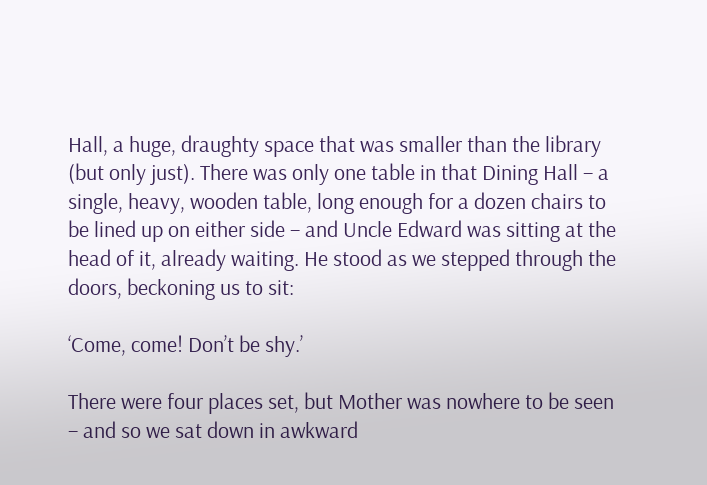Hall, a huge, draughty space that was smaller than the library (but only just). There was only one table in that Dining Hall – a single, heavy, wooden table, long enough for a dozen chairs to be lined up on either side – and Uncle Edward was sitting at the head of it, already waiting. He stood as we stepped through the doors, beckoning us to sit:

‘Come, come! Don’t be shy.’

There were four places set, but Mother was nowhere to be seen – and so we sat down in awkward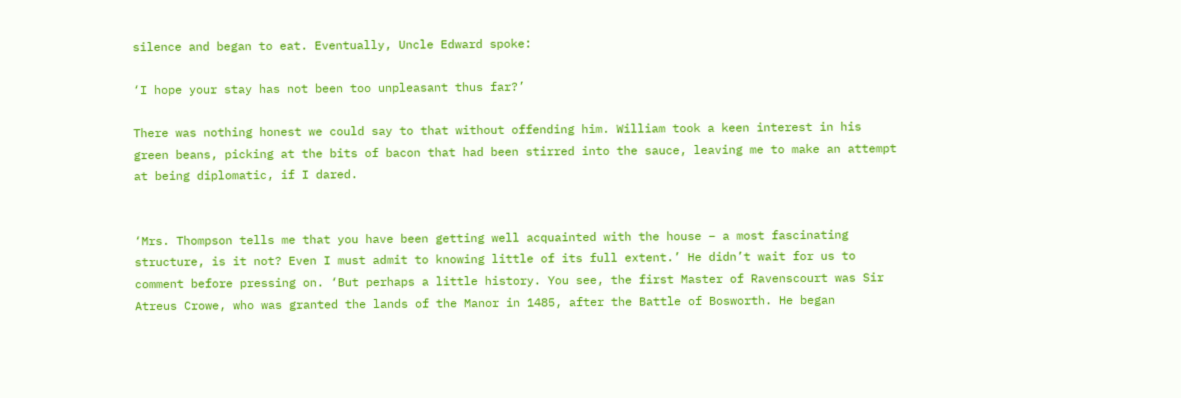silence and began to eat. Eventually, Uncle Edward spoke:

‘I hope your stay has not been too unpleasant thus far?’

There was nothing honest we could say to that without offending him. William took a keen interest in his green beans, picking at the bits of bacon that had been stirred into the sauce, leaving me to make an attempt at being diplomatic, if I dared.


‘Mrs. Thompson tells me that you have been getting well acquainted with the house – a most fascinating structure, is it not? Even I must admit to knowing little of its full extent.’ He didn’t wait for us to comment before pressing on. ‘But perhaps a little history. You see, the first Master of Ravenscourt was Sir Atreus Crowe, who was granted the lands of the Manor in 1485, after the Battle of Bosworth. He began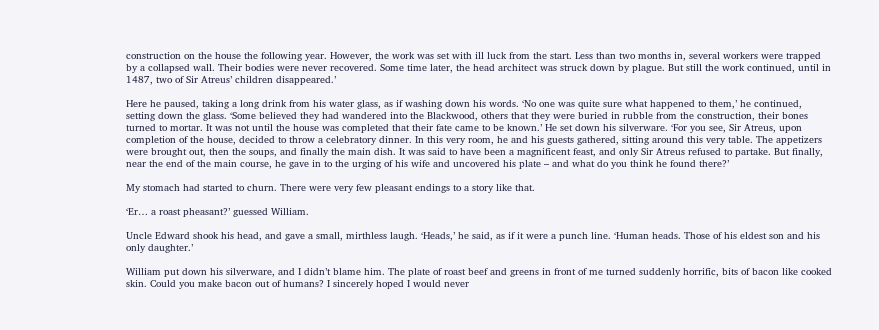construction on the house the following year. However, the work was set with ill luck from the start. Less than two months in, several workers were trapped by a collapsed wall. Their bodies were never recovered. Some time later, the head architect was struck down by plague. But still the work continued, until in 1487, two of Sir Atreus’ children disappeared.’

Here he paused, taking a long drink from his water glass, as if washing down his words. ‘No one was quite sure what happened to them,’ he continued, setting down the glass. ‘Some believed they had wandered into the Blackwood, others that they were buried in rubble from the construction, their bones turned to mortar. It was not until the house was completed that their fate came to be known.’ He set down his silverware. ‘For you see, Sir Atreus, upon completion of the house, decided to throw a celebratory dinner. In this very room, he and his guests gathered, sitting around this very table. The appetizers were brought out, then the soups, and finally the main dish. It was said to have been a magnificent feast, and only Sir Atreus refused to partake. But finally, near the end of the main course, he gave in to the urging of his wife and uncovered his plate – and what do you think he found there?’

My stomach had started to churn. There were very few pleasant endings to a story like that.

‘Er… a roast pheasant?’ guessed William.

Uncle Edward shook his head, and gave a small, mirthless laugh. ‘Heads,’ he said, as if it were a punch line. ‘Human heads. Those of his eldest son and his only daughter.’

William put down his silverware, and I didn’t blame him. The plate of roast beef and greens in front of me turned suddenly horrific, bits of bacon like cooked skin. Could you make bacon out of humans? I sincerely hoped I would never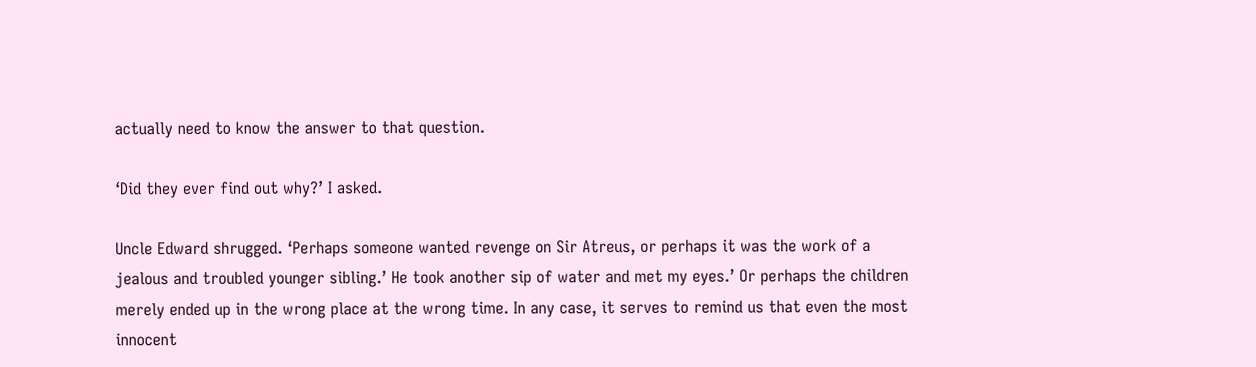actually need to know the answer to that question.

‘Did they ever find out why?’ I asked.

Uncle Edward shrugged. ‘Perhaps someone wanted revenge on Sir Atreus, or perhaps it was the work of a jealous and troubled younger sibling.’ He took another sip of water and met my eyes.’ Or perhaps the children merely ended up in the wrong place at the wrong time. In any case, it serves to remind us that even the most innocent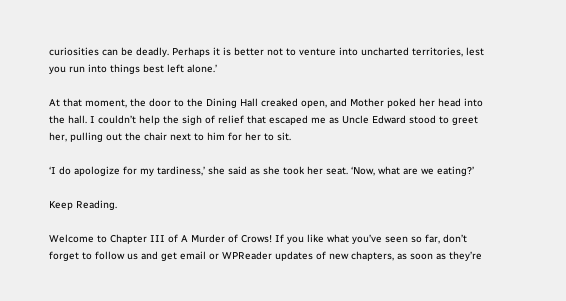curiosities can be deadly. Perhaps it is better not to venture into uncharted territories, lest you run into things best left alone.’

At that moment, the door to the Dining Hall creaked open, and Mother poked her head into the hall. I couldn’t help the sigh of relief that escaped me as Uncle Edward stood to greet her, pulling out the chair next to him for her to sit.

‘I do apologize for my tardiness,’ she said as she took her seat. ‘Now, what are we eating?’

Keep Reading.

Welcome to Chapter III of A Murder of Crows! If you like what you’ve seen so far, don’t forget to follow us and get email or WPReader updates of new chapters, as soon as they’re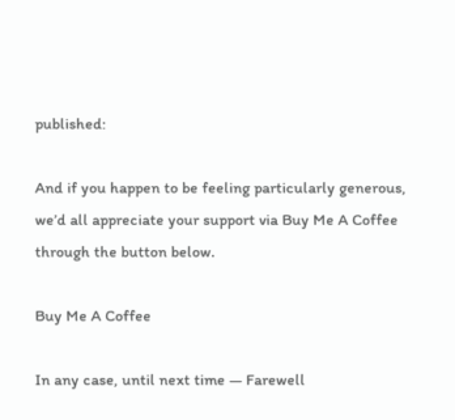published:

And if you happen to be feeling particularly generous, we’d all appreciate your support via Buy Me A Coffee through the button below.

Buy Me A Coffee

In any case, until next time — Farewell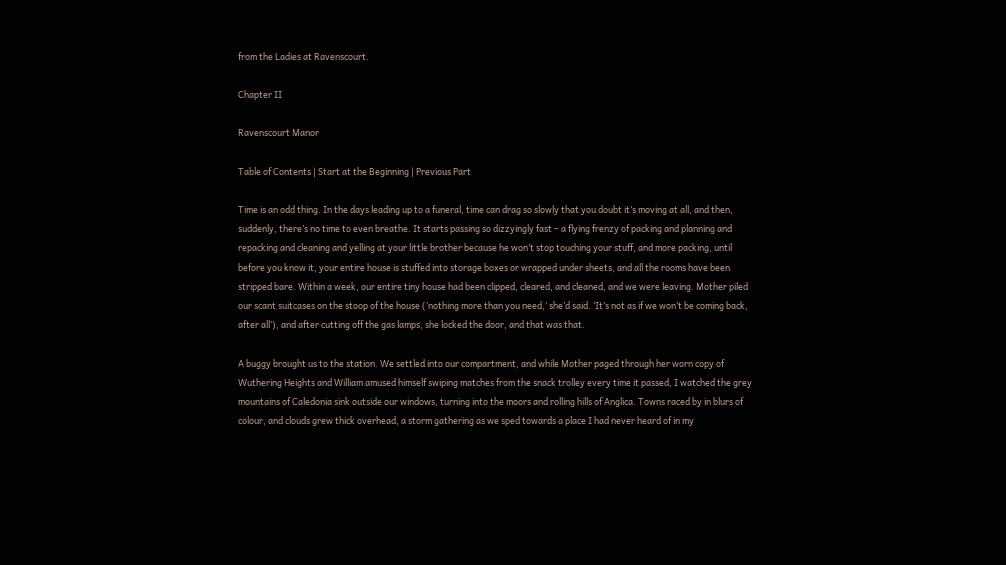from the Ladies at Ravenscourt.

Chapter II

Ravenscourt Manor

Table of Contents | Start at the Beginning | Previous Part

Time is an odd thing. In the days leading up to a funeral, time can drag so slowly that you doubt it’s moving at all, and then, suddenly, there’s no time to even breathe. It starts passing so dizzyingly fast – a flying frenzy of packing and planning and repacking and cleaning and yelling at your little brother because he won’t stop touching your stuff, and more packing, until before you know it, your entire house is stuffed into storage boxes or wrapped under sheets, and all the rooms have been stripped bare. Within a week, our entire tiny house had been clipped, cleared, and cleaned, and we were leaving. Mother piled our scant suitcases on the stoop of the house (‘nothing more than you need,’ she’d said. ‘It’s not as if we won’t be coming back, after all’), and after cutting off the gas lamps, she locked the door, and that was that.

A buggy brought us to the station. We settled into our compartment, and while Mother paged through her worn copy of Wuthering Heights and William amused himself swiping matches from the snack trolley every time it passed, I watched the grey mountains of Caledonia sink outside our windows, turning into the moors and rolling hills of Anglica. Towns raced by in blurs of colour, and clouds grew thick overhead, a storm gathering as we sped towards a place I had never heard of in my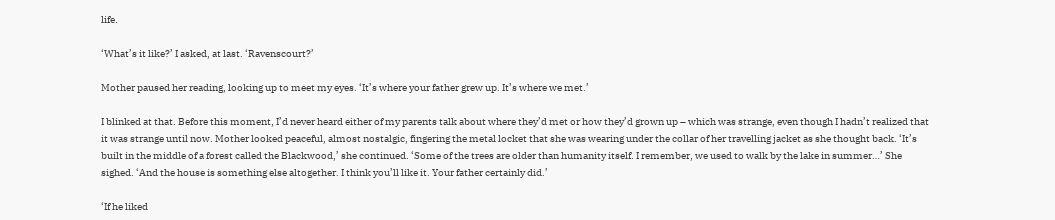life.

‘What’s it like?’ I asked, at last. ‘Ravenscourt?’

Mother paused her reading, looking up to meet my eyes. ‘It’s where your father grew up. It’s where we met.’

I blinked at that. Before this moment, I’d never heard either of my parents talk about where they’d met or how they’d grown up – which was strange, even though I hadn’t realized that it was strange until now. Mother looked peaceful, almost nostalgic, fingering the metal locket that she was wearing under the collar of her travelling jacket as she thought back. ‘It’s built in the middle of a forest called the Blackwood,’ she continued. ‘Some of the trees are older than humanity itself. I remember, we used to walk by the lake in summer…’ She sighed. ‘And the house is something else altogether. I think you’ll like it. Your father certainly did.’

‘If he liked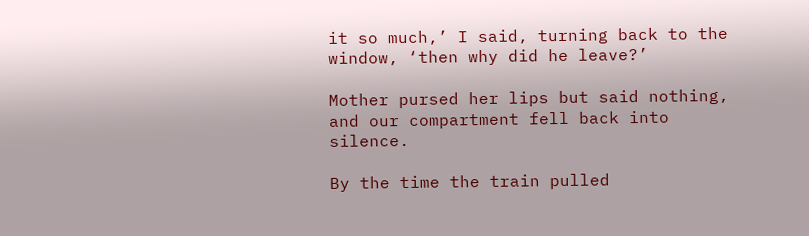it so much,’ I said, turning back to the window, ‘then why did he leave?’

Mother pursed her lips but said nothing, and our compartment fell back into silence.

By the time the train pulled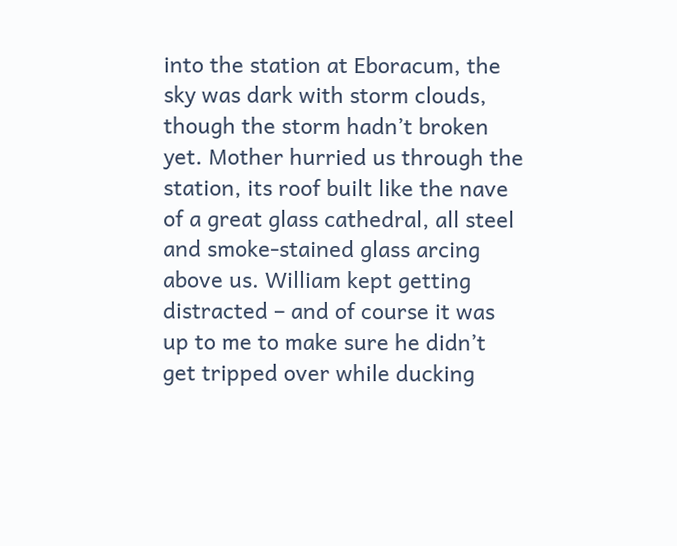into the station at Eboracum, the sky was dark with storm clouds, though the storm hadn’t broken yet. Mother hurried us through the station, its roof built like the nave of a great glass cathedral, all steel and smoke-stained glass arcing above us. William kept getting distracted – and of course it was up to me to make sure he didn’t get tripped over while ducking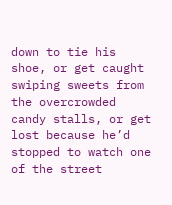down to tie his shoe, or get caught swiping sweets from the overcrowded candy stalls, or get lost because he’d stopped to watch one of the street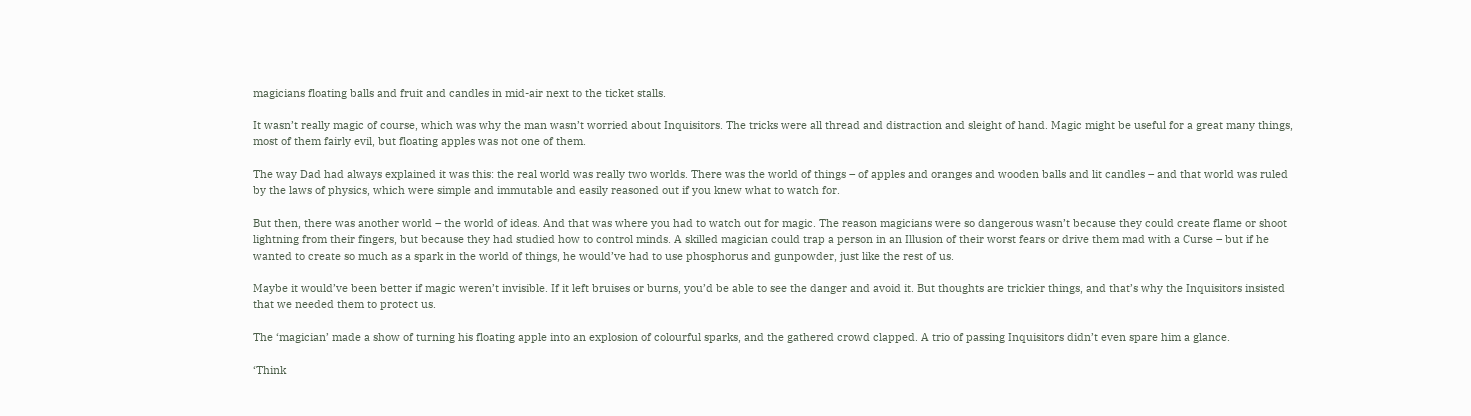magicians floating balls and fruit and candles in mid-air next to the ticket stalls.

It wasn’t really magic of course, which was why the man wasn’t worried about Inquisitors. The tricks were all thread and distraction and sleight of hand. Magic might be useful for a great many things, most of them fairly evil, but floating apples was not one of them.

The way Dad had always explained it was this: the real world was really two worlds. There was the world of things – of apples and oranges and wooden balls and lit candles – and that world was ruled by the laws of physics, which were simple and immutable and easily reasoned out if you knew what to watch for.

But then, there was another world – the world of ideas. And that was where you had to watch out for magic. The reason magicians were so dangerous wasn’t because they could create flame or shoot lightning from their fingers, but because they had studied how to control minds. A skilled magician could trap a person in an Illusion of their worst fears or drive them mad with a Curse – but if he wanted to create so much as a spark in the world of things, he would’ve had to use phosphorus and gunpowder, just like the rest of us.

Maybe it would’ve been better if magic weren’t invisible. If it left bruises or burns, you’d be able to see the danger and avoid it. But thoughts are trickier things, and that’s why the Inquisitors insisted that we needed them to protect us.

The ‘magician’ made a show of turning his floating apple into an explosion of colourful sparks, and the gathered crowd clapped. A trio of passing Inquisitors didn’t even spare him a glance.

‘Think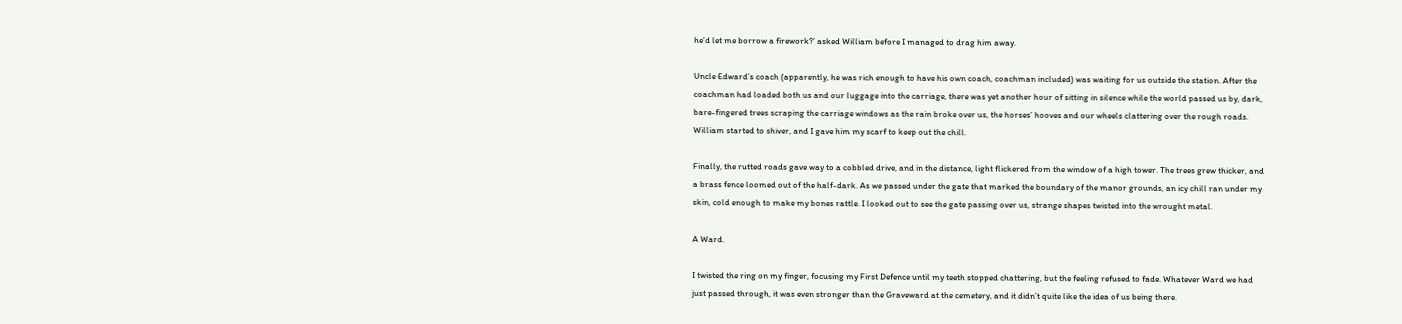he’d let me borrow a firework?’ asked William before I managed to drag him away.

Uncle Edward’s coach (apparently, he was rich enough to have his own coach, coachman included) was waiting for us outside the station. After the coachman had loaded both us and our luggage into the carriage, there was yet another hour of sitting in silence while the world passed us by, dark, bare-fingered trees scraping the carriage windows as the rain broke over us, the horses’ hooves and our wheels clattering over the rough roads. William started to shiver, and I gave him my scarf to keep out the chill.

Finally, the rutted roads gave way to a cobbled drive, and in the distance, light flickered from the window of a high tower. The trees grew thicker, and a brass fence loomed out of the half-dark. As we passed under the gate that marked the boundary of the manor grounds, an icy chill ran under my skin, cold enough to make my bones rattle. I looked out to see the gate passing over us, strange shapes twisted into the wrought metal.

A Ward.

I twisted the ring on my finger, focusing my First Defence until my teeth stopped chattering, but the feeling refused to fade. Whatever Ward we had just passed through, it was even stronger than the Graveward at the cemetery, and it didn’t quite like the idea of us being there.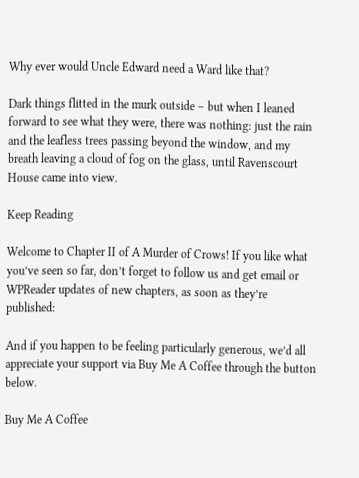Why ever would Uncle Edward need a Ward like that?

Dark things flitted in the murk outside – but when I leaned forward to see what they were, there was nothing: just the rain and the leafless trees passing beyond the window, and my breath leaving a cloud of fog on the glass, until Ravenscourt House came into view.

Keep Reading

Welcome to Chapter II of A Murder of Crows! If you like what you’ve seen so far, don’t forget to follow us and get email or WPReader updates of new chapters, as soon as they’re published:

And if you happen to be feeling particularly generous, we’d all appreciate your support via Buy Me A Coffee through the button below.

Buy Me A Coffee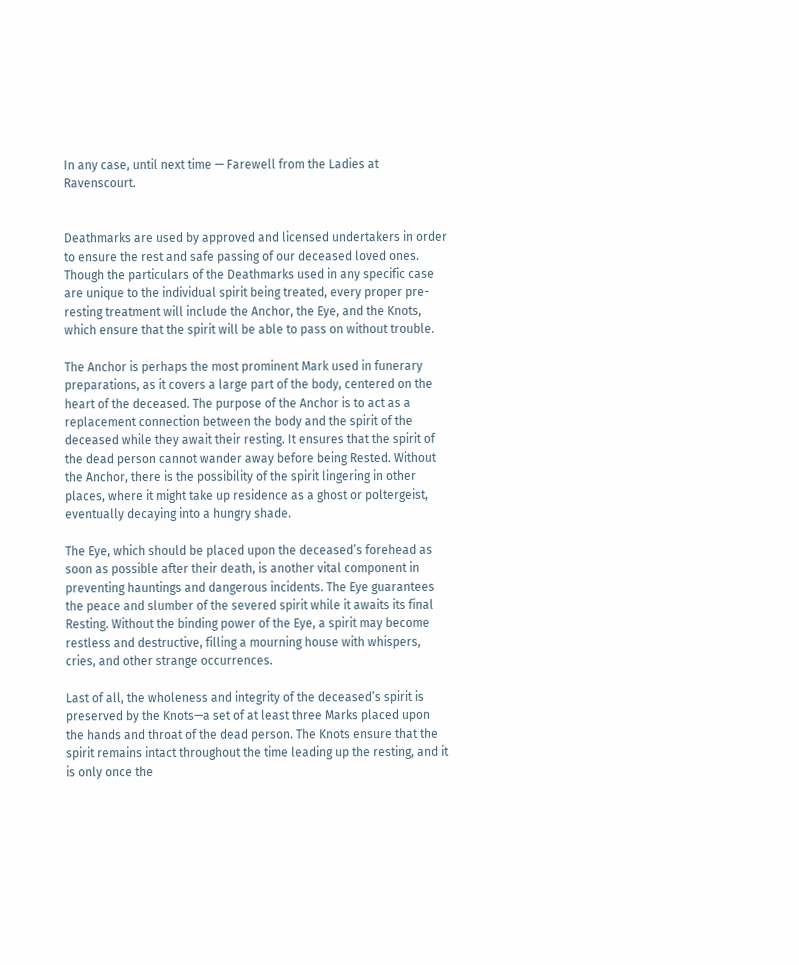In any case, until next time — Farewell from the Ladies at Ravenscourt.


Deathmarks are used by approved and licensed undertakers in order to ensure the rest and safe passing of our deceased loved ones. Though the particulars of the Deathmarks used in any specific case are unique to the individual spirit being treated, every proper pre-resting treatment will include the Anchor, the Eye, and the Knots, which ensure that the spirit will be able to pass on without trouble.

The Anchor is perhaps the most prominent Mark used in funerary preparations, as it covers a large part of the body, centered on the heart of the deceased. The purpose of the Anchor is to act as a replacement connection between the body and the spirit of the deceased while they await their resting. It ensures that the spirit of the dead person cannot wander away before being Rested. Without the Anchor, there is the possibility of the spirit lingering in other places, where it might take up residence as a ghost or poltergeist, eventually decaying into a hungry shade.

The Eye, which should be placed upon the deceased’s forehead as soon as possible after their death, is another vital component in preventing hauntings and dangerous incidents. The Eye guarantees the peace and slumber of the severed spirit while it awaits its final Resting. Without the binding power of the Eye, a spirit may become restless and destructive, filling a mourning house with whispers, cries, and other strange occurrences.

Last of all, the wholeness and integrity of the deceased’s spirit is preserved by the Knots—a set of at least three Marks placed upon the hands and throat of the dead person. The Knots ensure that the spirit remains intact throughout the time leading up the resting, and it is only once the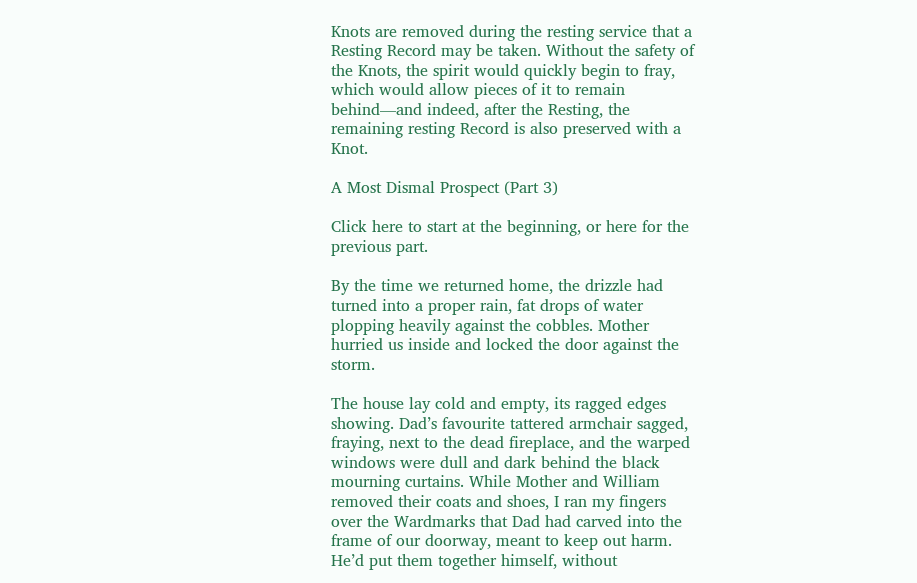Knots are removed during the resting service that a Resting Record may be taken. Without the safety of the Knots, the spirit would quickly begin to fray, which would allow pieces of it to remain behind—and indeed, after the Resting, the remaining resting Record is also preserved with a Knot.

A Most Dismal Prospect (Part 3)

Click here to start at the beginning, or here for the previous part.

By the time we returned home, the drizzle had turned into a proper rain, fat drops of water plopping heavily against the cobbles. Mother hurried us inside and locked the door against the storm.

The house lay cold and empty, its ragged edges showing. Dad’s favourite tattered armchair sagged, fraying, next to the dead fireplace, and the warped windows were dull and dark behind the black mourning curtains. While Mother and William removed their coats and shoes, I ran my fingers over the Wardmarks that Dad had carved into the frame of our doorway, meant to keep out harm. He’d put them together himself, without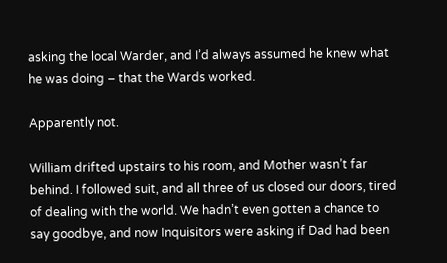asking the local Warder, and I’d always assumed he knew what he was doing – that the Wards worked.

Apparently not.

William drifted upstairs to his room, and Mother wasn’t far behind. I followed suit, and all three of us closed our doors, tired of dealing with the world. We hadn’t even gotten a chance to say goodbye, and now Inquisitors were asking if Dad had been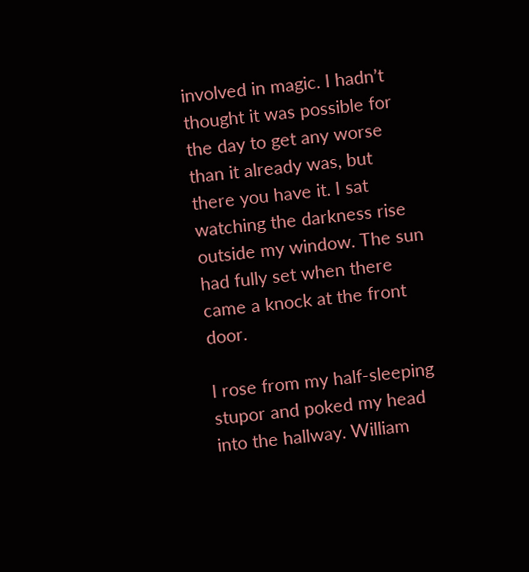involved in magic. I hadn’t thought it was possible for the day to get any worse than it already was, but there you have it. I sat watching the darkness rise outside my window. The sun had fully set when there came a knock at the front door.

I rose from my half-sleeping stupor and poked my head into the hallway. William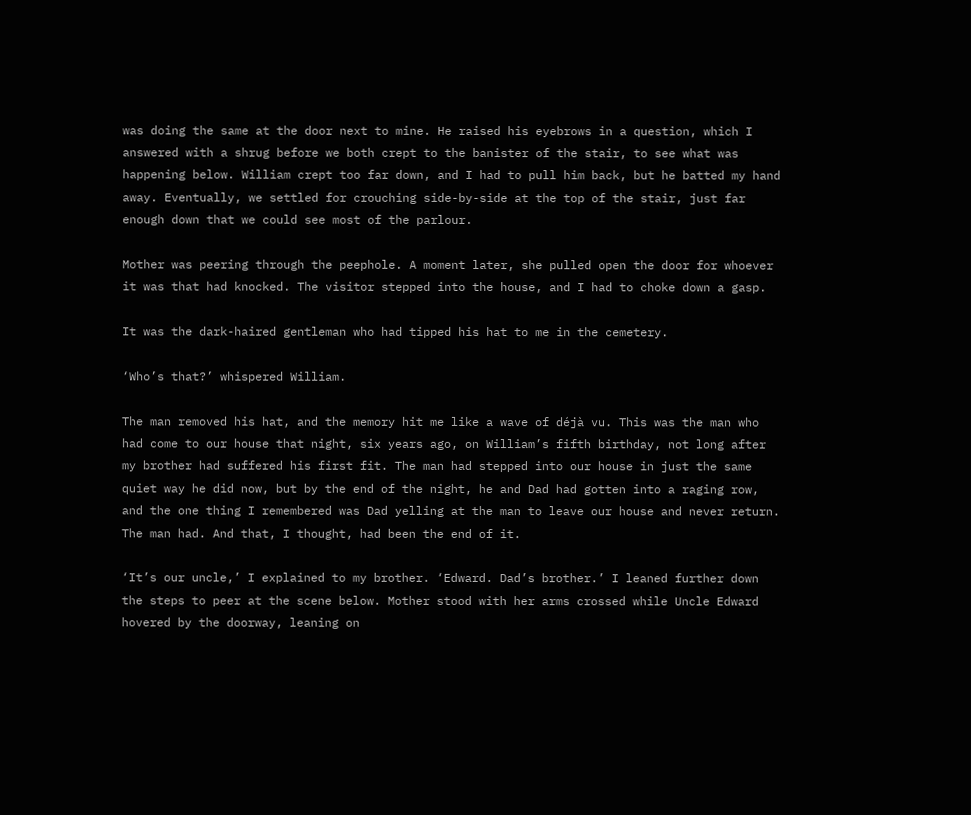was doing the same at the door next to mine. He raised his eyebrows in a question, which I answered with a shrug before we both crept to the banister of the stair, to see what was happening below. William crept too far down, and I had to pull him back, but he batted my hand away. Eventually, we settled for crouching side-by-side at the top of the stair, just far enough down that we could see most of the parlour.

Mother was peering through the peephole. A moment later, she pulled open the door for whoever it was that had knocked. The visitor stepped into the house, and I had to choke down a gasp.

It was the dark-haired gentleman who had tipped his hat to me in the cemetery.

‘Who’s that?’ whispered William.

The man removed his hat, and the memory hit me like a wave of déjà vu. This was the man who had come to our house that night, six years ago, on William’s fifth birthday, not long after my brother had suffered his first fit. The man had stepped into our house in just the same quiet way he did now, but by the end of the night, he and Dad had gotten into a raging row, and the one thing I remembered was Dad yelling at the man to leave our house and never return. The man had. And that, I thought, had been the end of it.

‘It’s our uncle,’ I explained to my brother. ‘Edward. Dad’s brother.’ I leaned further down the steps to peer at the scene below. Mother stood with her arms crossed while Uncle Edward hovered by the doorway, leaning on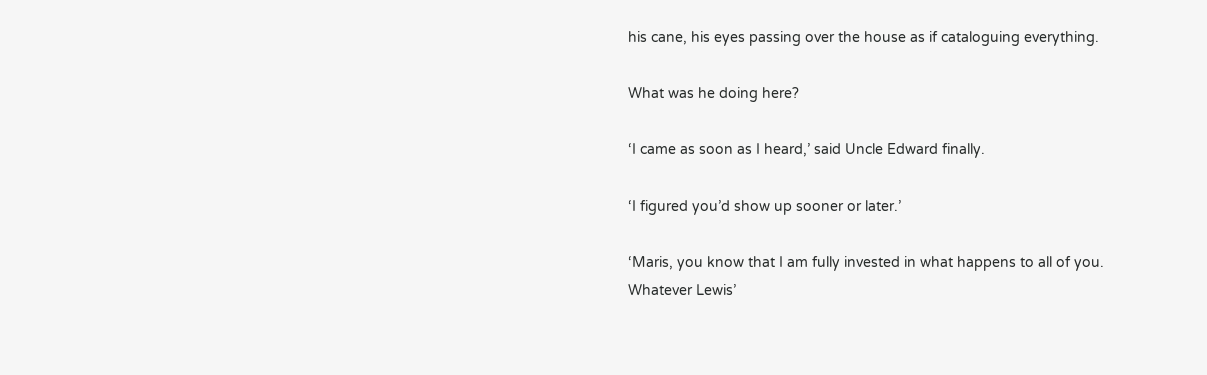his cane, his eyes passing over the house as if cataloguing everything.

What was he doing here?

‘I came as soon as I heard,’ said Uncle Edward finally.

‘I figured you’d show up sooner or later.’

‘Maris, you know that I am fully invested in what happens to all of you. Whatever Lewis’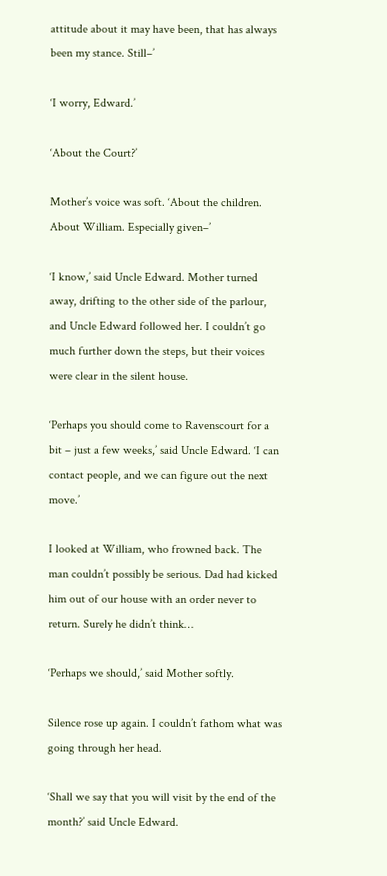attitude about it may have been, that has always been my stance. Still–’

‘I worry, Edward.’

‘About the Court?’

Mother’s voice was soft. ‘About the children. About William. Especially given–’

‘I know,’ said Uncle Edward. Mother turned away, drifting to the other side of the parlour, and Uncle Edward followed her. I couldn’t go much further down the steps, but their voices were clear in the silent house.

‘Perhaps you should come to Ravenscourt for a bit – just a few weeks,’ said Uncle Edward. ‘I can contact people, and we can figure out the next move.’

I looked at William, who frowned back. The man couldn’t possibly be serious. Dad had kicked him out of our house with an order never to return. Surely he didn’t think…

‘Perhaps we should,’ said Mother softly.

Silence rose up again. I couldn’t fathom what was going through her head.

‘Shall we say that you will visit by the end of the month?’ said Uncle Edward.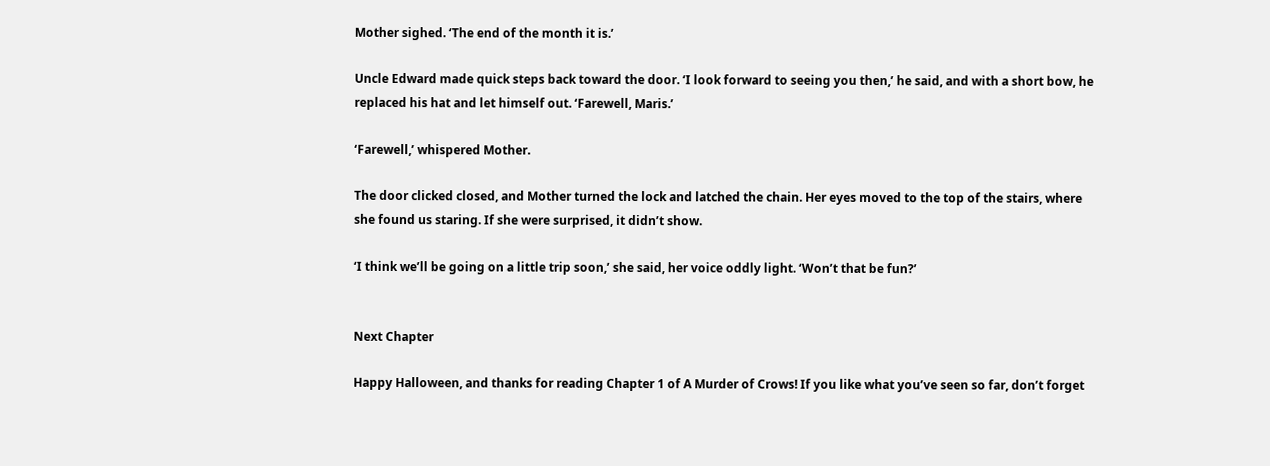Mother sighed. ‘The end of the month it is.’

Uncle Edward made quick steps back toward the door. ‘I look forward to seeing you then,’ he said, and with a short bow, he replaced his hat and let himself out. ‘Farewell, Maris.’

‘Farewell,’ whispered Mother.

The door clicked closed, and Mother turned the lock and latched the chain. Her eyes moved to the top of the stairs, where she found us staring. If she were surprised, it didn’t show.

‘I think we’ll be going on a little trip soon,’ she said, her voice oddly light. ‘Won’t that be fun?’


Next Chapter

Happy Halloween, and thanks for reading Chapter 1 of A Murder of Crows! If you like what you’ve seen so far, don’t forget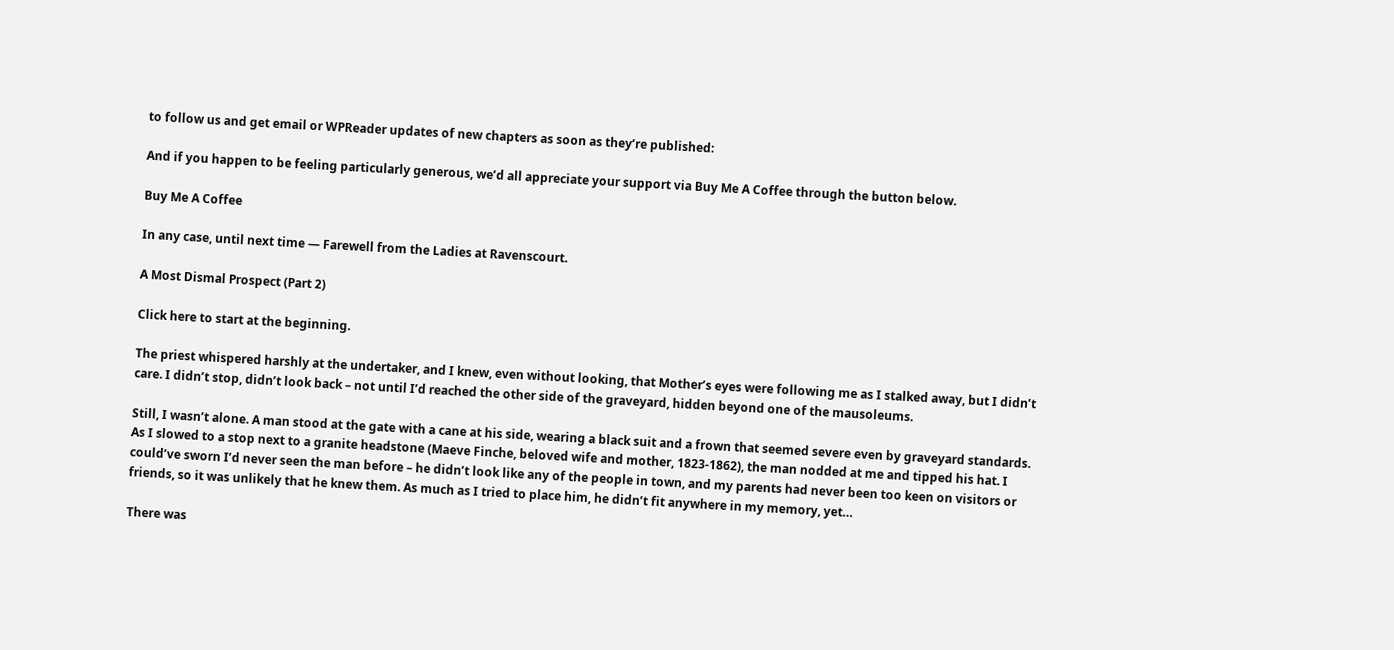to follow us and get email or WPReader updates of new chapters as soon as they’re published:

And if you happen to be feeling particularly generous, we’d all appreciate your support via Buy Me A Coffee through the button below.

Buy Me A Coffee

In any case, until next time — Farewell from the Ladies at Ravenscourt.

A Most Dismal Prospect (Part 2)

Click here to start at the beginning.

The priest whispered harshly at the undertaker, and I knew, even without looking, that Mother’s eyes were following me as I stalked away, but I didn’t care. I didn’t stop, didn’t look back – not until I’d reached the other side of the graveyard, hidden beyond one of the mausoleums.

Still, I wasn’t alone. A man stood at the gate with a cane at his side, wearing a black suit and a frown that seemed severe even by graveyard standards. As I slowed to a stop next to a granite headstone (Maeve Finche, beloved wife and mother, 1823-1862), the man nodded at me and tipped his hat. I could’ve sworn I’d never seen the man before – he didn’t look like any of the people in town, and my parents had never been too keen on visitors or friends, so it was unlikely that he knew them. As much as I tried to place him, he didn’t fit anywhere in my memory, yet…

There was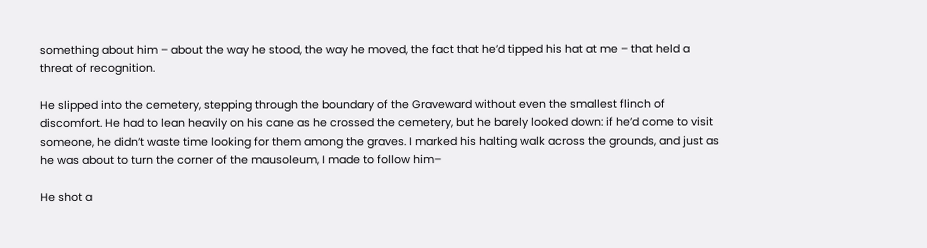something about him – about the way he stood, the way he moved, the fact that he’d tipped his hat at me – that held a threat of recognition.

He slipped into the cemetery, stepping through the boundary of the Graveward without even the smallest flinch of discomfort. He had to lean heavily on his cane as he crossed the cemetery, but he barely looked down: if he’d come to visit someone, he didn’t waste time looking for them among the graves. I marked his halting walk across the grounds, and just as he was about to turn the corner of the mausoleum, I made to follow him–

He shot a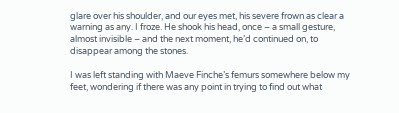glare over his shoulder, and our eyes met, his severe frown as clear a warning as any. I froze. He shook his head, once – a small gesture, almost invisible – and the next moment, he’d continued on, to disappear among the stones.

I was left standing with Maeve Finche’s femurs somewhere below my feet, wondering if there was any point in trying to find out what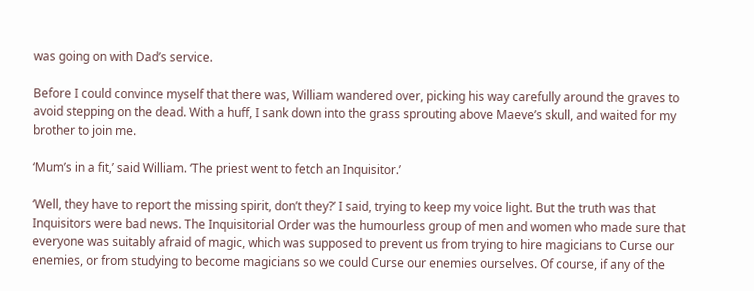was going on with Dad’s service.

Before I could convince myself that there was, William wandered over, picking his way carefully around the graves to avoid stepping on the dead. With a huff, I sank down into the grass sprouting above Maeve’s skull, and waited for my brother to join me.

‘Mum’s in a fit,’ said William. ‘The priest went to fetch an Inquisitor.’

‘Well, they have to report the missing spirit, don’t they?’ I said, trying to keep my voice light. But the truth was that Inquisitors were bad news. The Inquisitorial Order was the humourless group of men and women who made sure that everyone was suitably afraid of magic, which was supposed to prevent us from trying to hire magicians to Curse our enemies, or from studying to become magicians so we could Curse our enemies ourselves. Of course, if any of the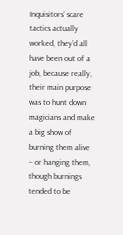Inquisitors’ scare tactics actually worked, they’d all have been out of a job, because really, their main purpose was to hunt down magicians and make a big show of burning them alive – or hanging them, though burnings tended to be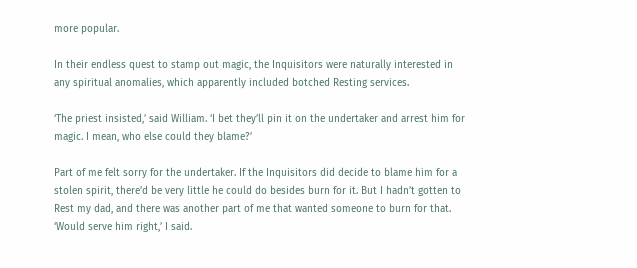more popular.

In their endless quest to stamp out magic, the Inquisitors were naturally interested in any spiritual anomalies, which apparently included botched Resting services.

‘The priest insisted,’ said William. ‘I bet they’ll pin it on the undertaker and arrest him for magic. I mean, who else could they blame?’

Part of me felt sorry for the undertaker. If the Inquisitors did decide to blame him for a stolen spirit, there’d be very little he could do besides burn for it. But I hadn’t gotten to Rest my dad, and there was another part of me that wanted someone to burn for that. ‘Would serve him right,’ I said.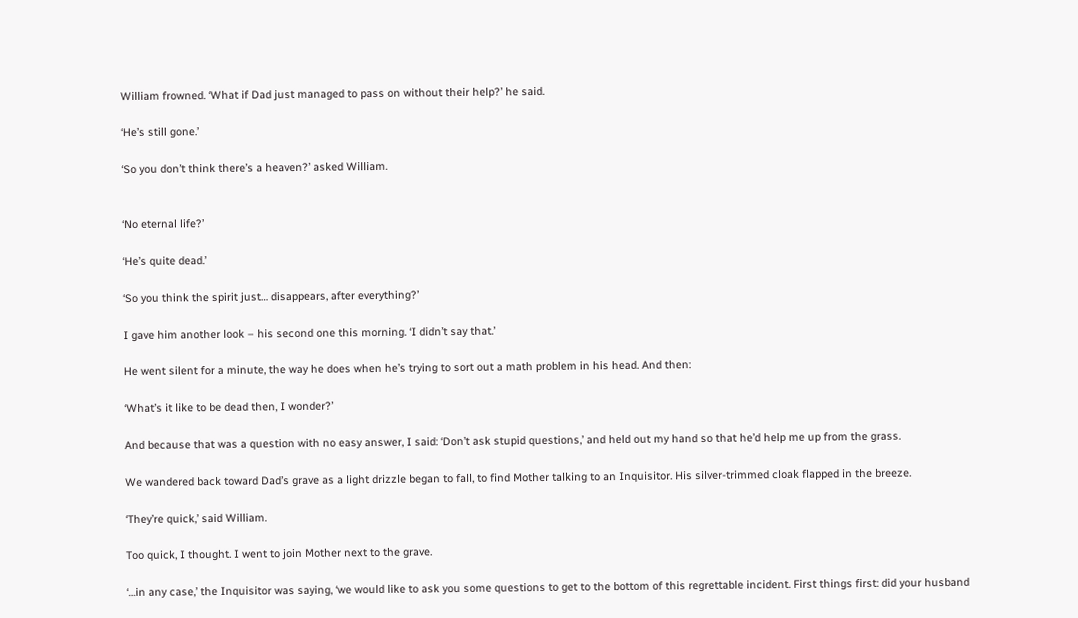William frowned. ‘What if Dad just managed to pass on without their help?’ he said.

‘He’s still gone.’

‘So you don’t think there’s a heaven?’ asked William.


‘No eternal life?’

‘He’s quite dead.’

‘So you think the spirit just… disappears, after everything?’

I gave him another look – his second one this morning. ‘I didn’t say that.’

He went silent for a minute, the way he does when he’s trying to sort out a math problem in his head. And then:

‘What’s it like to be dead then, I wonder?’

And because that was a question with no easy answer, I said: ‘Don’t ask stupid questions,’ and held out my hand so that he’d help me up from the grass.

We wandered back toward Dad’s grave as a light drizzle began to fall, to find Mother talking to an Inquisitor. His silver-trimmed cloak flapped in the breeze.

‘They’re quick,’ said William.

Too quick, I thought. I went to join Mother next to the grave.

‘…in any case,’ the Inquisitor was saying, ‘we would like to ask you some questions to get to the bottom of this regrettable incident. First things first: did your husband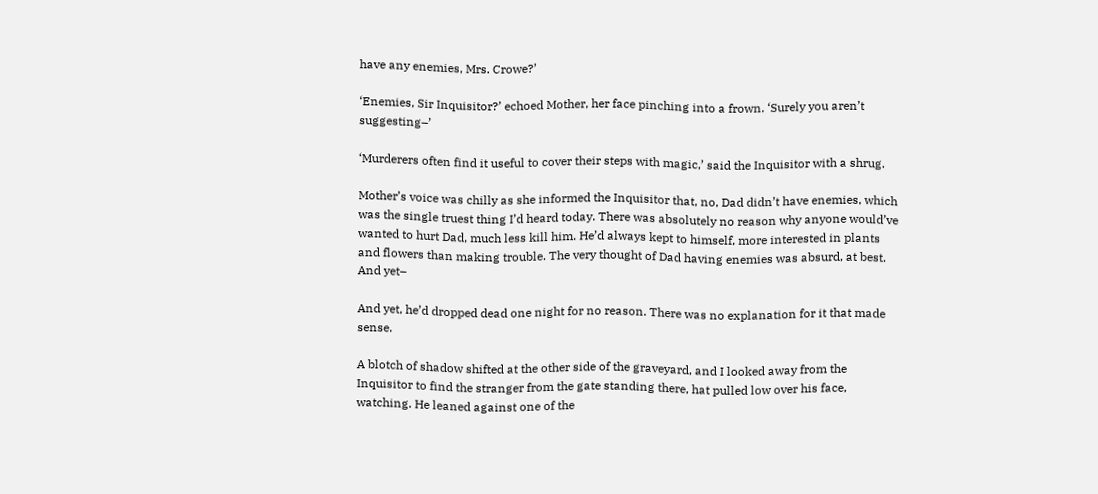have any enemies, Mrs. Crowe?’

‘Enemies, Sir Inquisitor?’ echoed Mother, her face pinching into a frown. ‘Surely you aren’t suggesting–’

‘Murderers often find it useful to cover their steps with magic,’ said the Inquisitor with a shrug.

Mother’s voice was chilly as she informed the Inquisitor that, no, Dad didn’t have enemies, which was the single truest thing I’d heard today. There was absolutely no reason why anyone would’ve wanted to hurt Dad, much less kill him. He’d always kept to himself, more interested in plants and flowers than making trouble. The very thought of Dad having enemies was absurd, at best. And yet–

And yet, he’d dropped dead one night for no reason. There was no explanation for it that made sense.

A blotch of shadow shifted at the other side of the graveyard, and I looked away from the Inquisitor to find the stranger from the gate standing there, hat pulled low over his face, watching. He leaned against one of the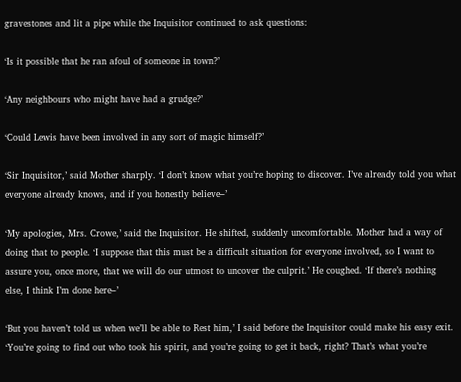gravestones and lit a pipe while the Inquisitor continued to ask questions:

‘Is it possible that he ran afoul of someone in town?’

‘Any neighbours who might have had a grudge?’

‘Could Lewis have been involved in any sort of magic himself?’

‘Sir Inquisitor,’ said Mother sharply. ‘I don’t know what you’re hoping to discover. I’ve already told you what everyone already knows, and if you honestly believe–’

‘My apologies, Mrs. Crowe,’ said the Inquisitor. He shifted, suddenly uncomfortable. Mother had a way of doing that to people. ‘I suppose that this must be a difficult situation for everyone involved, so I want to assure you, once more, that we will do our utmost to uncover the culprit.’ He coughed. ‘If there’s nothing else, I think I’m done here–’

‘But you haven’t told us when we’ll be able to Rest him,’ I said before the Inquisitor could make his easy exit. ‘You’re going to find out who took his spirit, and you’re going to get it back, right? That’s what you’re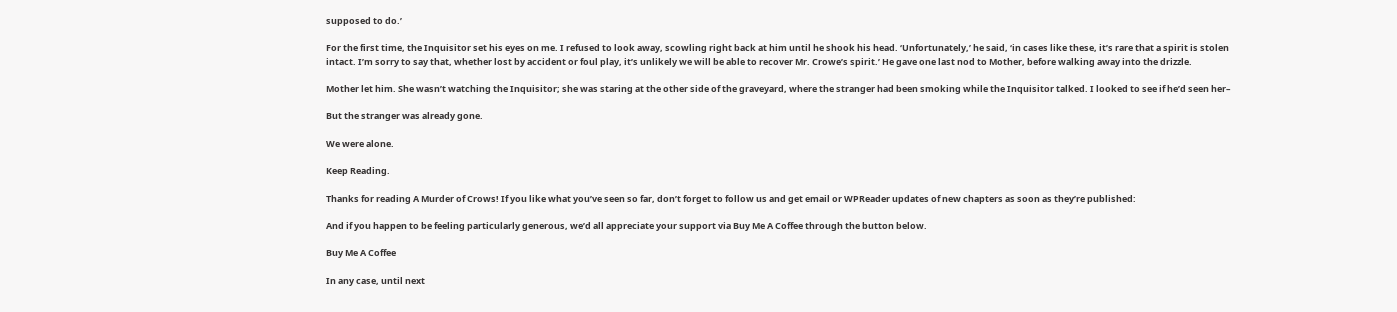supposed to do.’

For the first time, the Inquisitor set his eyes on me. I refused to look away, scowling right back at him until he shook his head. ‘Unfortunately,’ he said, ‘in cases like these, it’s rare that a spirit is stolen intact. I’m sorry to say that, whether lost by accident or foul play, it’s unlikely we will be able to recover Mr. Crowe’s spirit.’ He gave one last nod to Mother, before walking away into the drizzle.

Mother let him. She wasn’t watching the Inquisitor; she was staring at the other side of the graveyard, where the stranger had been smoking while the Inquisitor talked. I looked to see if he’d seen her–

But the stranger was already gone.

We were alone.

Keep Reading.

Thanks for reading A Murder of Crows! If you like what you’ve seen so far, don’t forget to follow us and get email or WPReader updates of new chapters as soon as they’re published:

And if you happen to be feeling particularly generous, we’d all appreciate your support via Buy Me A Coffee through the button below.

Buy Me A Coffee

In any case, until next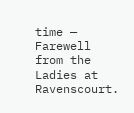time — Farewell from the Ladies at Ravenscourt.